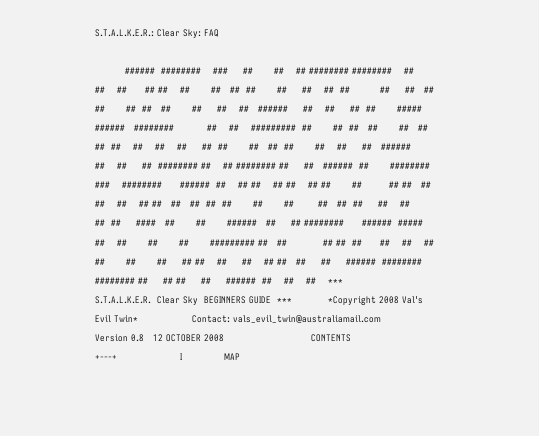S.T.A.L.K.E.R.: Clear Sky: FAQ

          ######  ########    ###     ##       ##    ## ######## ########    ##    ##    ##      ## ##    ##       ##   ##  ##       ##     ##    ##  ##          ##     ##   ##   ##       ##  ##   ##       ##     ##    ##   ######     ##    ##     ##  ##       #####    ######   ########           ##    ##    #########  ##       ##  ##   ##       ##   ##      ##  ##    ##    ##    ##     ##  ##       ##   ##  ##       ##    ##     ##   ######     ##    ##     ##  ######## ##    ## ######## ##     ##   ######  ##       ########    ###    ########      ######  ##    ## ##    ## ##    ## ##       ##         ## ##   ##     ##    ##    ## ##   ##   ##  ##  ##       ##       ##        ##   ##  ##     ##    ##       ##  ##     ####   ##       ##       ######   ##     ## ########      ######  #####       ##    ##       ##       ##       ######### ##   ##            ## ##  ##      ##    ##    ## ##       ##       ##     ## ##    ##     ##    ## ##   ##     ##     ######  ######## ######## ##     ## ##     ##     ######  ##    ##    ##    ***               S.T.A.L.K.E.R.  Clear Sky  BEGINNERS GUIDE  ***            *Copyright 2008 Val's Evil Twin*                  Contact: vals_evil_twin@australiamail.com               Version 0.8   12 OCTOBER 2008                             CONTENTS                     +---+                     I              MAP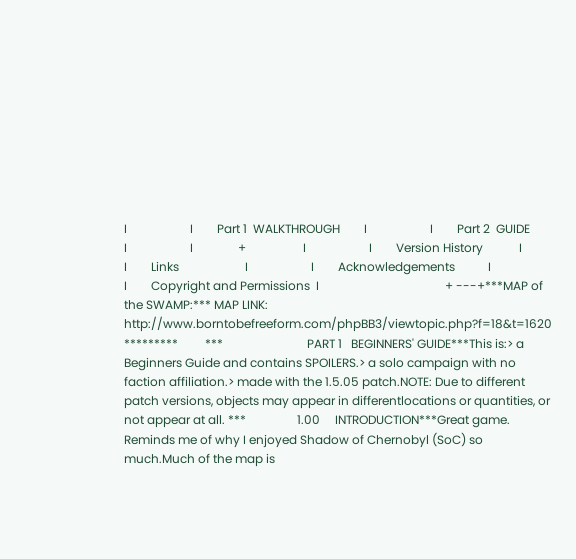I                     I        Part 1  WALKTHROUGH        I                     I        Part 2  GUIDE              I                     I               +                   I                     I        Version History            I                     I        Links                      I                     I        Acknowledgements           I                     I        Copyright and Permissions  I                                          + ---+***MAP of the SWAMP:*** MAP LINK: http://www.borntobefreeform.com/phpBB3/viewtopic.php?f=18&t=1620 *********         ***                            PART 1   BEGINNERS' GUIDE***This is:> a Beginners Guide and contains SPOILERS.> a solo campaign with no faction affiliation.> made with the 1.5.05 patch.NOTE: Due to different patch versions, objects may appear in differentlocations or quantities, or not appear at all. ***                 1.00     INTRODUCTION***Great game. Reminds me of why I enjoyed Shadow of Chernobyl (SoC) so much.Much of the map is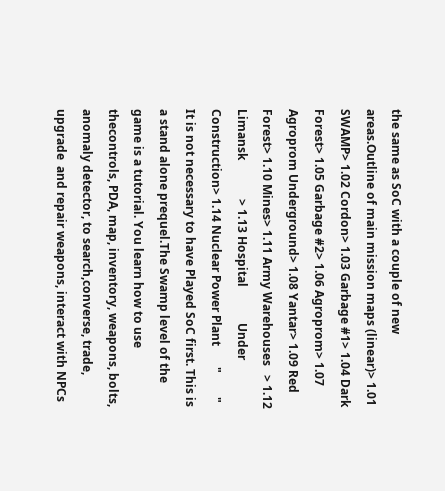the same as SoC with a couple of new areas.Outline of main mission maps (linear)> 1.01 SWAMP> 1.02 Cordon> 1.03 Garbage #1> 1.04 Dark Forest> 1.05 Garbage #2> 1.06 Agroprom> 1.07 Agroprom Underground> 1.08 Yantar> 1.09 Red Forest> 1.10 Mines> 1.11 Army Warehouses   > 1.12 Limansk             > 1.13 Hospital            Under Construction> 1.14 Nuclear Power Plant       "        " It is not necessary to have Played SoC first. This is a stand alone prequel.The Swamp level of the game is a tutorial. You learn how to use thecontrols, PDA, map, inventory, weapons, bolts, anomaly detector, to search,converse, trade, upgrade  and repair weapons, interact with NPCs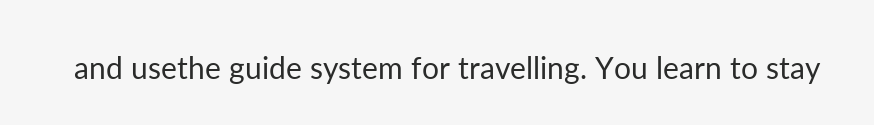and usethe guide system for travelling. You learn to stay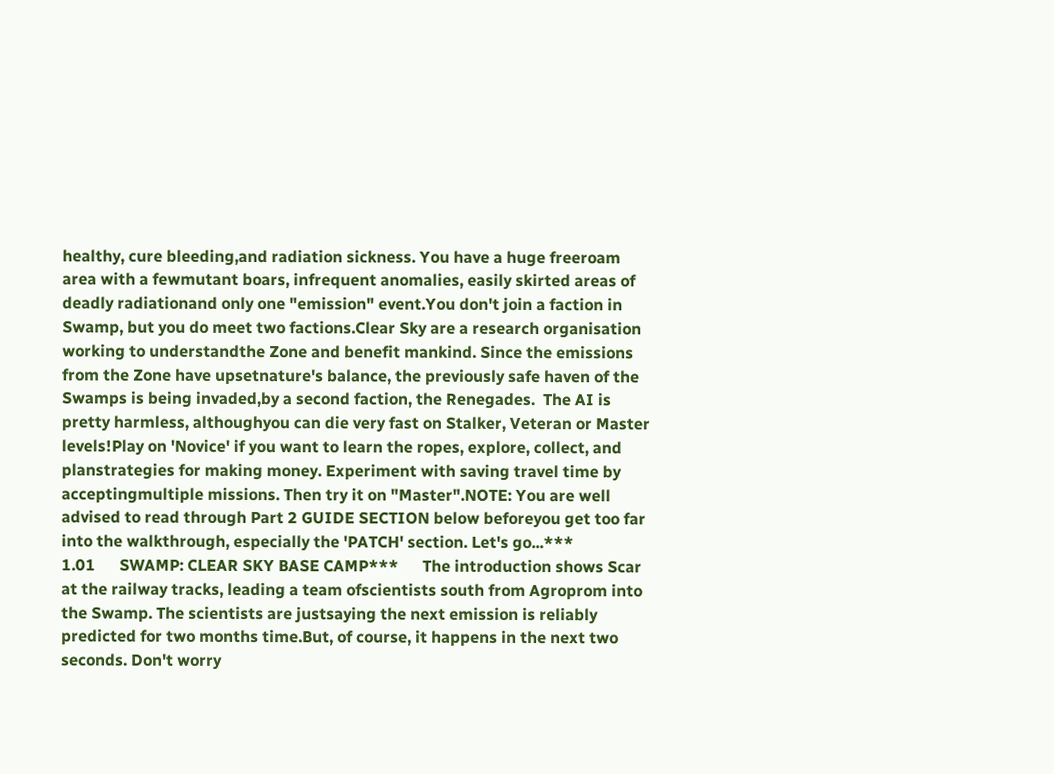healthy, cure bleeding,and radiation sickness. You have a huge freeroam area with a fewmutant boars, infrequent anomalies, easily skirted areas of deadly radiationand only one "emission" event.You don't join a faction in Swamp, but you do meet two factions.Clear Sky are a research organisation working to understandthe Zone and benefit mankind. Since the emissions from the Zone have upsetnature's balance, the previously safe haven of the Swamps is being invaded,by a second faction, the Renegades.  The AI is pretty harmless, althoughyou can die very fast on Stalker, Veteran or Master levels!Play on 'Novice' if you want to learn the ropes, explore, collect, and planstrategies for making money. Experiment with saving travel time by acceptingmultiple missions. Then try it on "Master".NOTE: You are well advised to read through Part 2 GUIDE SECTION below beforeyou get too far into the walkthrough, especially the 'PATCH' section. Let's go...***                 1.01      SWAMP: CLEAR SKY BASE CAMP***      The introduction shows Scar at the railway tracks, leading a team ofscientists south from Agroprom into the Swamp. The scientists are justsaying the next emission is reliably predicted for two months time.But, of course, it happens in the next two seconds. Don't worry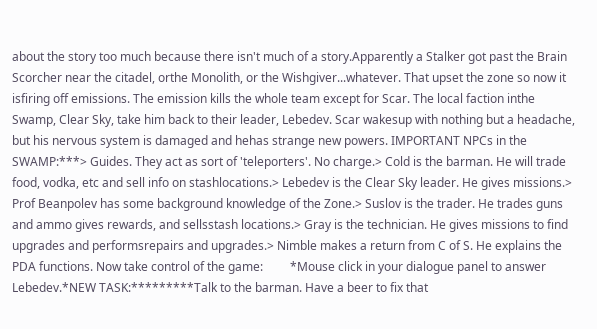about the story too much because there isn't much of a story.Apparently a Stalker got past the Brain Scorcher near the citadel, orthe Monolith, or the Wishgiver...whatever. That upset the zone so now it isfiring off emissions. The emission kills the whole team except for Scar. The local faction inthe Swamp, Clear Sky, take him back to their leader, Lebedev. Scar wakesup with nothing but a headache, but his nervous system is damaged and hehas strange new powers. IMPORTANT NPCs in the SWAMP:***> Guides. They act as sort of 'teleporters'. No charge.> Cold is the barman. He will trade food, vodka, etc and sell info on stashlocations.> Lebedev is the Clear Sky leader. He gives missions.> Prof Beanpolev has some background knowledge of the Zone.> Suslov is the trader. He trades guns and ammo gives rewards, and sellsstash locations.> Gray is the technician. He gives missions to find upgrades and performsrepairs and upgrades.> Nimble makes a return from C of S. He explains the PDA functions. Now take control of the game:         *Mouse click in your dialogue panel to answer Lebedev.*NEW TASK:*********Talk to the barman. Have a beer to fix that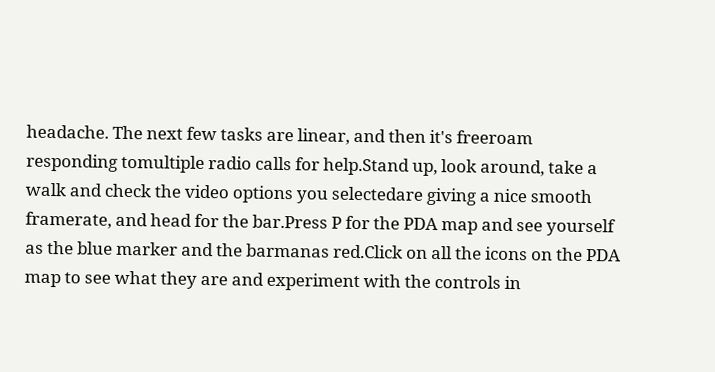headache. The next few tasks are linear, and then it's freeroam responding tomultiple radio calls for help.Stand up, look around, take a walk and check the video options you selectedare giving a nice smooth framerate, and head for the bar.Press P for the PDA map and see yourself as the blue marker and the barmanas red.Click on all the icons on the PDA map to see what they are and experiment with the controls in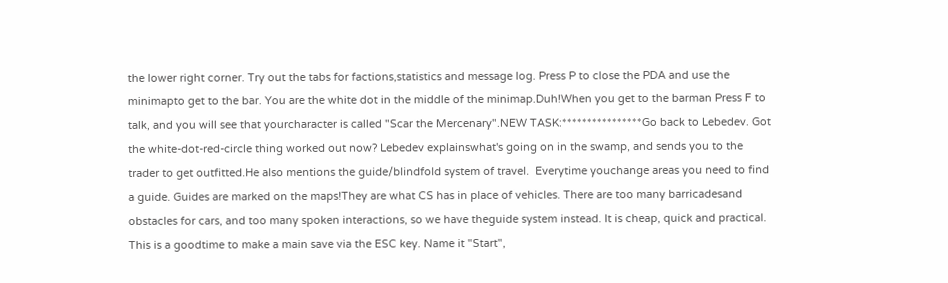the lower right corner. Try out the tabs for factions,statistics and message log. Press P to close the PDA and use the minimapto get to the bar. You are the white dot in the middle of the minimap.Duh!When you get to the barman Press F to talk, and you will see that yourcharacter is called "Scar the Mercenary".NEW TASK:****************Go back to Lebedev. Got the white-dot-red-circle thing worked out now? Lebedev explainswhat's going on in the swamp, and sends you to the trader to get outfitted.He also mentions the guide/blindfold system of travel.  Everytime youchange areas you need to find a guide. Guides are marked on the maps!They are what CS has in place of vehicles. There are too many barricadesand obstacles for cars, and too many spoken interactions, so we have theguide system instead. It is cheap, quick and practical. This is a goodtime to make a main save via the ESC key. Name it "Start",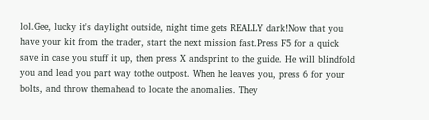lol.Gee, lucky it's daylight outside, night time gets REALLY dark!Now that you have your kit from the trader, start the next mission fast.Press F5 for a quick save in case you stuff it up, then press X andsprint to the guide. He will blindfold you and lead you part way tothe outpost. When he leaves you, press 6 for your bolts, and throw themahead to locate the anomalies. They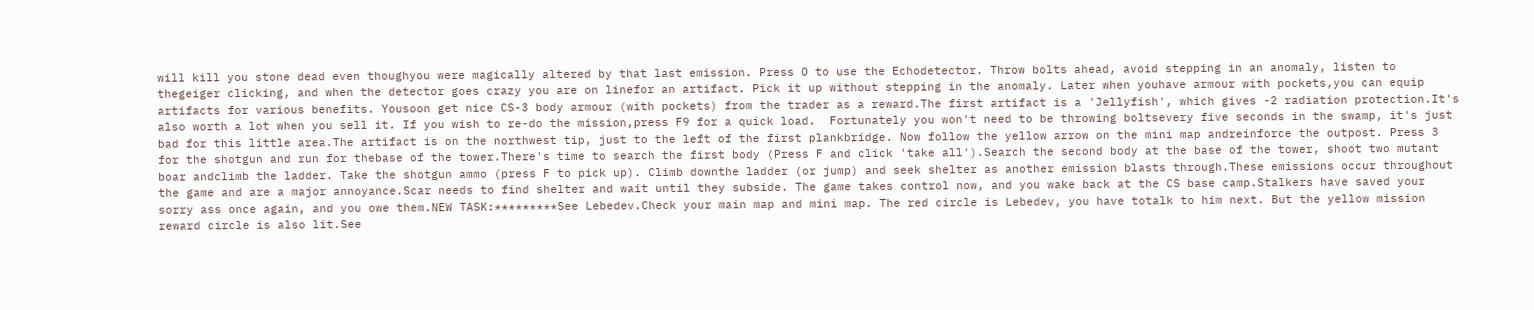will kill you stone dead even thoughyou were magically altered by that last emission. Press O to use the Echodetector. Throw bolts ahead, avoid stepping in an anomaly, listen to thegeiger clicking, and when the detector goes crazy you are on linefor an artifact. Pick it up without stepping in the anomaly. Later when youhave armour with pockets,you can equip artifacts for various benefits. Yousoon get nice CS-3 body armour (with pockets) from the trader as a reward.The first artifact is a 'Jellyfish', which gives -2 radiation protection.It's also worth a lot when you sell it. If you wish to re-do the mission,press F9 for a quick load.  Fortunately you won't need to be throwing boltsevery five seconds in the swamp, it's just bad for this little area.The artifact is on the northwest tip, just to the left of the first plankbridge. Now follow the yellow arrow on the mini map andreinforce the outpost. Press 3 for the shotgun and run for thebase of the tower.There's time to search the first body (Press F and click 'take all').Search the second body at the base of the tower, shoot two mutant boar andclimb the ladder. Take the shotgun ammo (press F to pick up). Climb downthe ladder (or jump) and seek shelter as another emission blasts through.These emissions occur throughout the game and are a major annoyance.Scar needs to find shelter and wait until they subside. The game takes control now, and you wake back at the CS base camp.Stalkers have saved your sorry ass once again, and you owe them.NEW TASK:*********See Lebedev.Check your main map and mini map. The red circle is Lebedev, you have totalk to him next. But the yellow mission reward circle is also lit.See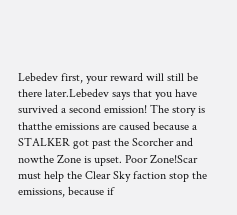Lebedev first, your reward will still be there later.Lebedev says that you have survived a second emission! The story is thatthe emissions are caused because a STALKER got past the Scorcher and nowthe Zone is upset. Poor Zone!Scar must help the Clear Sky faction stop the emissions, because if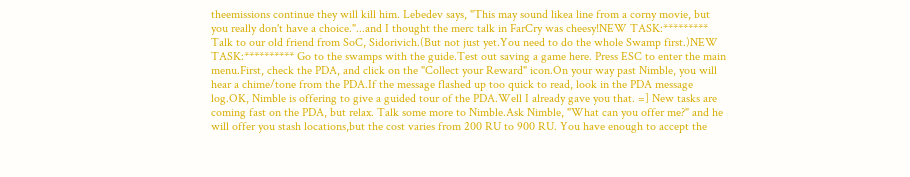theemissions continue they will kill him. Lebedev says, "This may sound likea line from a corny movie, but you really don't have a choice."...and I thought the merc talk in FarCry was cheesy!NEW TASK:********* Talk to our old friend from SoC, Sidorivich.(But not just yet.You need to do the whole Swamp first.)NEW TASK:********** Go to the swamps with the guide.Test out saving a game here. Press ESC to enter the main menu.First, check the PDA, and click on the "Collect your Reward" icon.On your way past Nimble, you will hear a chime/tone from the PDA.If the message flashed up too quick to read, look in the PDA message log.OK, Nimble is offering to give a guided tour of the PDA.Well I already gave you that. =] New tasks are coming fast on the PDA, but relax. Talk some more to Nimble.Ask Nimble, "What can you offer me?" and he will offer you stash locations,but the cost varies from 200 RU to 900 RU. You have enough to accept the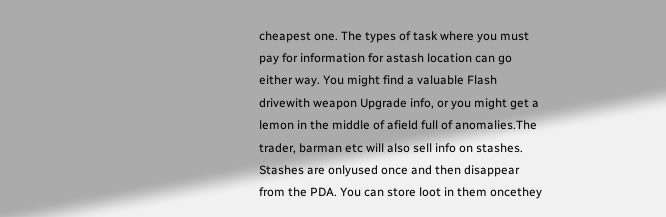cheapest one. The types of task where you must pay for information for astash location can go either way. You might find a valuable Flash drivewith weapon Upgrade info, or you might get a lemon in the middle of afield full of anomalies.The trader, barman etc will also sell info on stashes. Stashes are onlyused once and then disappear from the PDA. You can store loot in them oncethey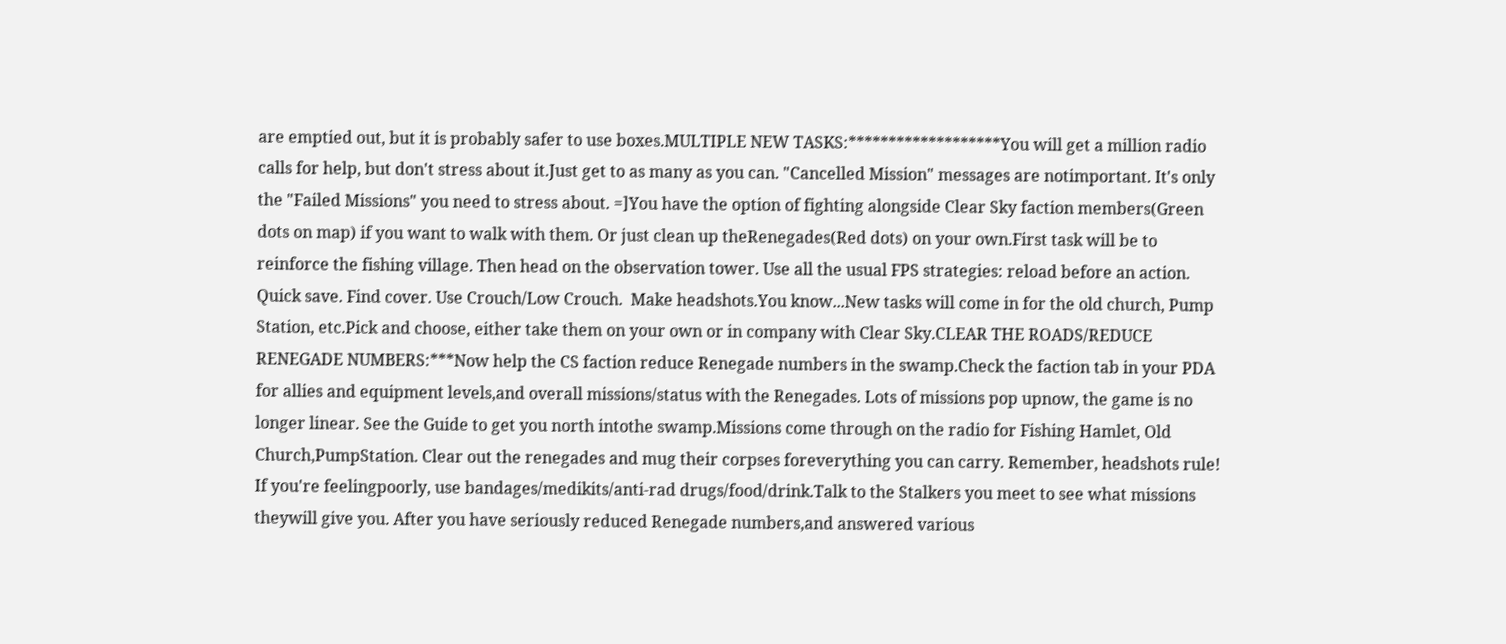are emptied out, but it is probably safer to use boxes.MULTIPLE NEW TASKS:*******************You will get a million radio calls for help, but don't stress about it.Just get to as many as you can. "Cancelled Mission" messages are notimportant. It's only the "Failed Missions" you need to stress about. =]You have the option of fighting alongside Clear Sky faction members(Green dots on map) if you want to walk with them. Or just clean up theRenegades(Red dots) on your own.First task will be to reinforce the fishing village. Then head on the observation tower. Use all the usual FPS strategies: reload before an action. Quick save. Find cover. Use Crouch/Low Crouch.  Make headshots.You know...New tasks will come in for the old church, Pump Station, etc.Pick and choose, either take them on your own or in company with Clear Sky.CLEAR THE ROADS/REDUCE RENEGADE NUMBERS:***Now help the CS faction reduce Renegade numbers in the swamp.Check the faction tab in your PDA for allies and equipment levels,and overall missions/status with the Renegades. Lots of missions pop upnow, the game is no longer linear. See the Guide to get you north intothe swamp.Missions come through on the radio for Fishing Hamlet, Old Church,PumpStation. Clear out the renegades and mug their corpses foreverything you can carry. Remember, headshots rule! If you're feelingpoorly, use bandages/medikits/anti-rad drugs/food/drink.Talk to the Stalkers you meet to see what missions theywill give you. After you have seriously reduced Renegade numbers,and answered various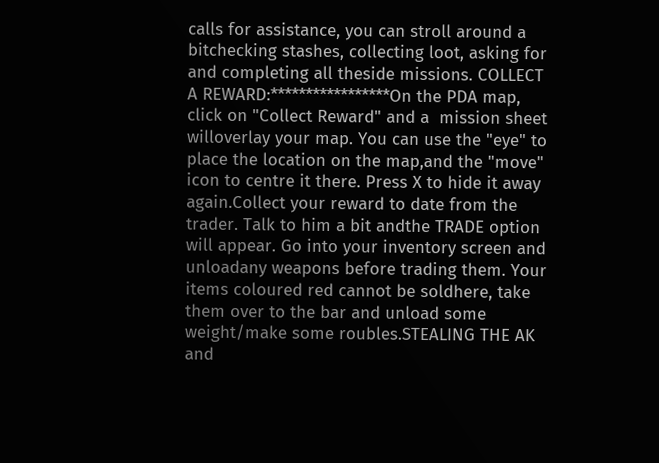calls for assistance, you can stroll around a bitchecking stashes, collecting loot, asking for and completing all theside missions. COLLECT A REWARD:*****************On the PDA map, click on "Collect Reward" and a  mission sheet willoverlay your map. You can use the "eye" to place the location on the map,and the "move" icon to centre it there. Press X to hide it away again.Collect your reward to date from the trader. Talk to him a bit andthe TRADE option will appear. Go into your inventory screen and unloadany weapons before trading them. Your items coloured red cannot be soldhere, take them over to the bar and unload some weight/make some roubles.STEALING THE AK and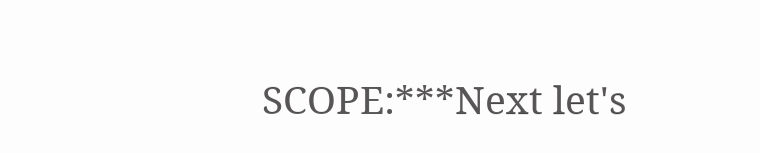SCOPE:***Next let's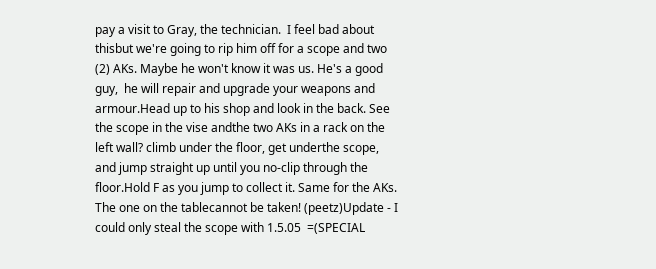pay a visit to Gray, the technician.  I feel bad about thisbut we're going to rip him off for a scope and two (2) AKs. Maybe he won't know it was us. He's a good guy,  he will repair and upgrade your weapons and armour.Head up to his shop and look in the back. See the scope in the vise andthe two AKs in a rack on the left wall? climb under the floor, get underthe scope, and jump straight up until you no-clip through the floor.Hold F as you jump to collect it. Same for the AKs. The one on the tablecannot be taken! (peetz)Update - I could only steal the scope with 1.5.05  =(SPECIAL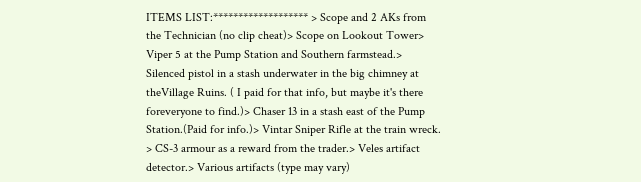ITEMS LIST:******************* > Scope and 2 AKs from the Technician (no clip cheat)> Scope on Lookout Tower> Viper 5 at the Pump Station and Southern farmstead.> Silenced pistol in a stash underwater in the big chimney at theVillage Ruins. ( I paid for that info, but maybe it's there foreveryone to find.)> Chaser 13 in a stash east of the Pump Station.(Paid for info.)> Vintar Sniper Rifle at the train wreck. > CS-3 armour as a reward from the trader.> Veles artifact detector.> Various artifacts (type may vary)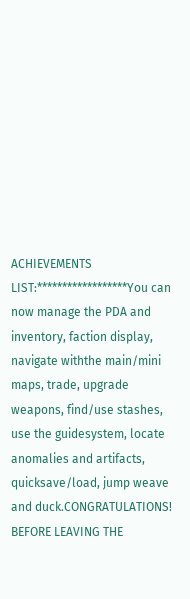ACHIEVEMENTS LIST:******************You can now manage the PDA and inventory, faction display, navigate withthe main/mini maps, trade, upgrade weapons, find/use stashes, use the guidesystem, locate anomalies and artifacts, quicksave/load, jump weave and duck.CONGRATULATIONS! BEFORE LEAVING THE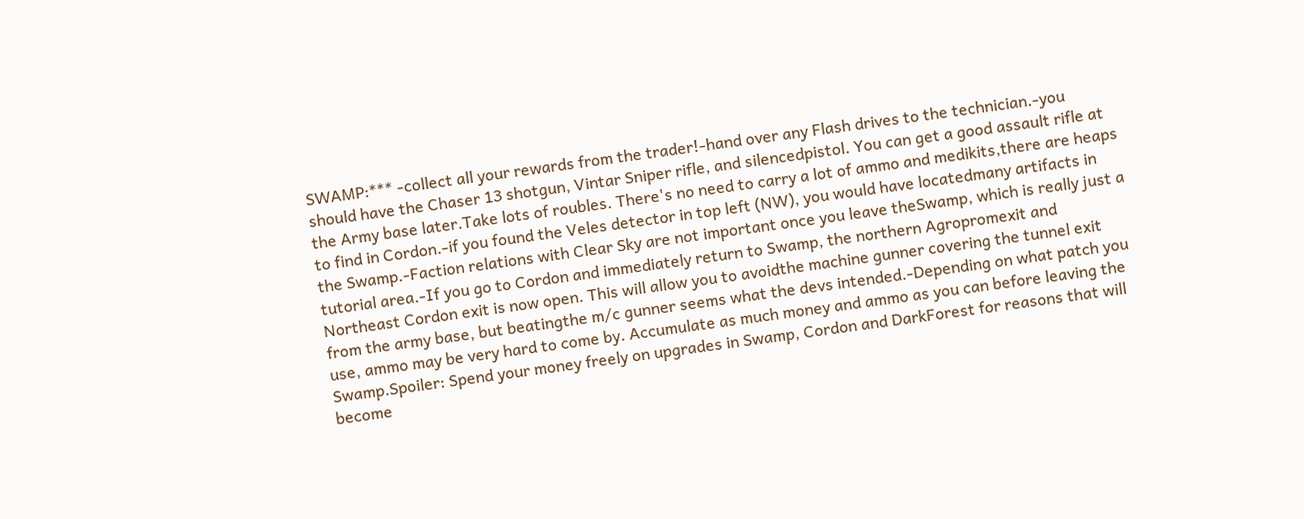SWAMP:*** -collect all your rewards from the trader!-hand over any Flash drives to the technician.-you should have the Chaser 13 shotgun, Vintar Sniper rifle, and silencedpistol. You can get a good assault rifle at the Army base later.Take lots of roubles. There's no need to carry a lot of ammo and medikits,there are heaps to find in Cordon.-if you found the Veles detector in top left (NW), you would have locatedmany artifacts in the Swamp.-Faction relations with Clear Sky are not important once you leave theSwamp, which is really just a tutorial area.-If you go to Cordon and immediately return to Swamp, the northern Agropromexit and Northeast Cordon exit is now open. This will allow you to avoidthe machine gunner covering the tunnel exit from the army base, but beatingthe m/c gunner seems what the devs intended.-Depending on what patch you use, ammo may be very hard to come by. Accumulate as much money and ammo as you can before leaving the Swamp.Spoiler: Spend your money freely on upgrades in Swamp, Cordon and DarkForest for reasons that will become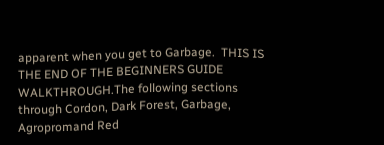apparent when you get to Garbage.  THIS IS THE END OF THE BEGINNERS GUIDE WALKTHROUGH.The following sections through Cordon, Dark Forest, Garbage, Agropromand Red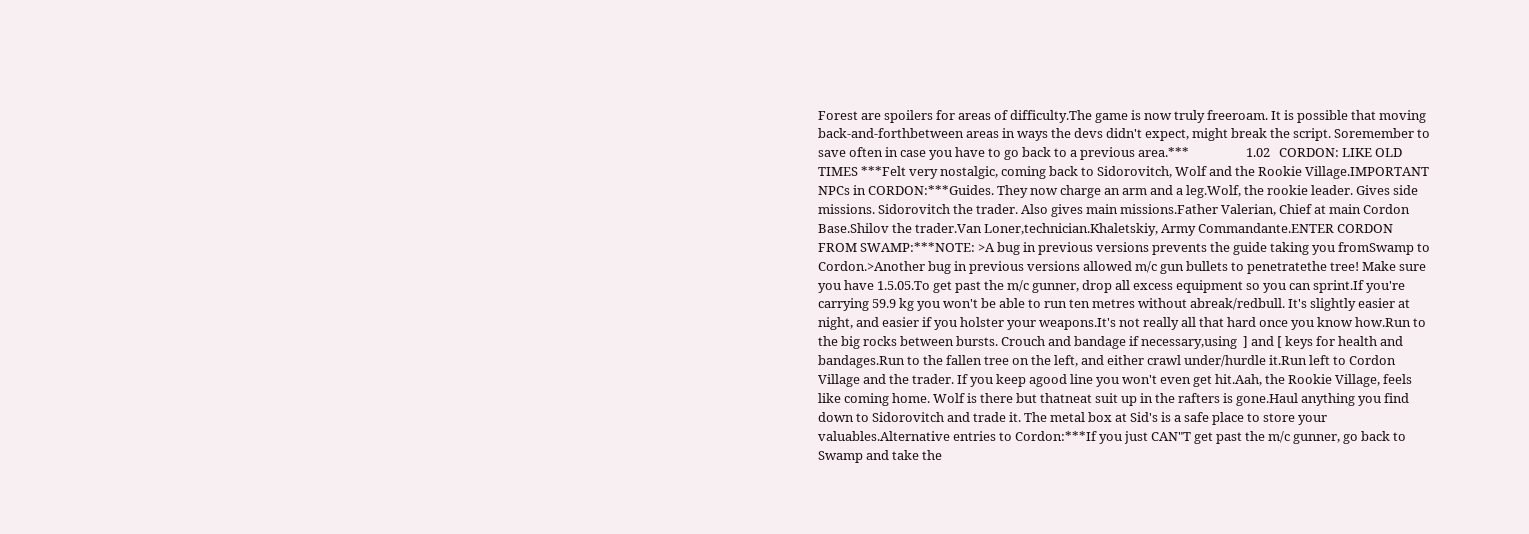Forest are spoilers for areas of difficulty.The game is now truly freeroam. It is possible that moving back-and-forthbetween areas in ways the devs didn't expect, might break the script. Soremember to save often in case you have to go back to a previous area.***                   1.02   CORDON: LIKE OLD TIMES ***Felt very nostalgic, coming back to Sidorovitch, Wolf and the Rookie Village.IMPORTANT NPCs in CORDON:***Guides. They now charge an arm and a leg.Wolf, the rookie leader. Gives side missions. Sidorovitch the trader. Also gives main missions.Father Valerian, Chief at main Cordon Base.Shilov the trader.Van Loner,technician.Khaletskiy, Army Commandante.ENTER CORDON FROM SWAMP:***NOTE: >A bug in previous versions prevents the guide taking you fromSwamp to Cordon.>Another bug in previous versions allowed m/c gun bullets to penetratethe tree! Make sure you have 1.5.05.To get past the m/c gunner, drop all excess equipment so you can sprint.If you're carrying 59.9 kg you won't be able to run ten metres without abreak/redbull. It's slightly easier at night, and easier if you holster your weapons.It's not really all that hard once you know how.Run to the big rocks between bursts. Crouch and bandage if necessary,using  ] and [ keys for health and bandages.Run to the fallen tree on the left, and either crawl under/hurdle it.Run left to Cordon Village and the trader. If you keep agood line you won't even get hit.Aah, the Rookie Village, feels like coming home. Wolf is there but thatneat suit up in the rafters is gone.Haul anything you find down to Sidorovitch and trade it. The metal box at Sid's is a safe place to store your valuables.Alternative entries to Cordon:***If you just CAN"T get past the m/c gunner, go back to Swamp and take the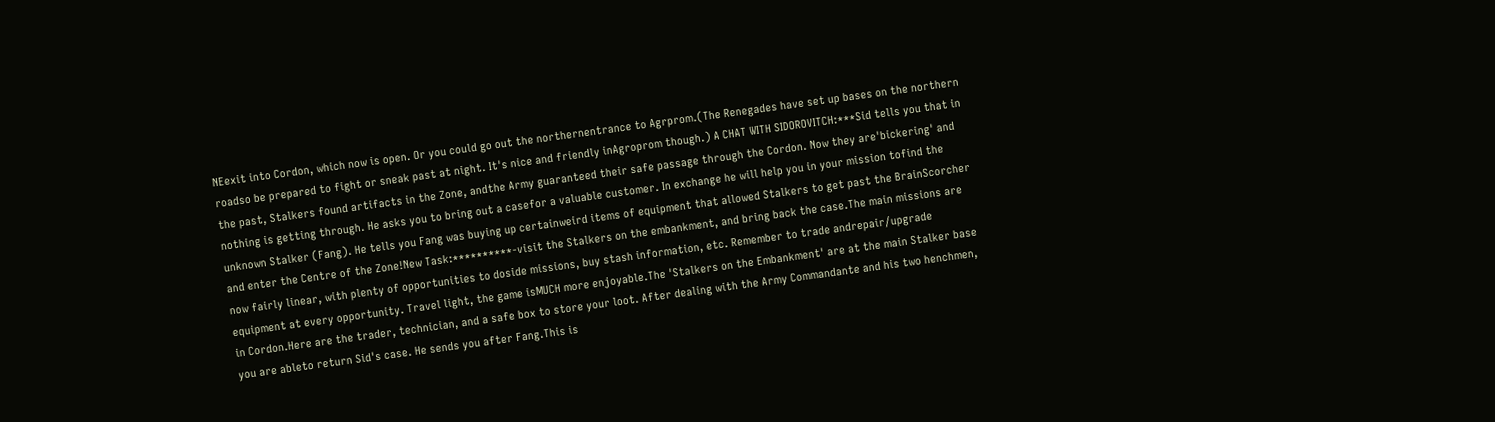NEexit into Cordon, which now is open. Or you could go out the northernentrance to Agrprom.(The Renegades have set up bases on the northern roadso be prepared to fight or sneak past at night. It's nice and friendly inAgroprom though.) A CHAT WITH SIDOROVITCH:***Sid tells you that in the past, Stalkers found artifacts in the Zone, andthe Army guaranteed their safe passage through the Cordon. Now they are'bickering' and nothing is getting through. He asks you to bring out a casefor a valuable customer. In exchange he will help you in your mission tofind the unknown Stalker (Fang). He tells you Fang was buying up certainweird items of equipment that allowed Stalkers to get past the BrainScorcher and enter the Centre of the Zone!New Task:**********-visit the Stalkers on the embankment, and bring back the case.The main missions are now fairly linear, with plenty of opportunities to doside missions, buy stash information, etc. Remember to trade andrepair/upgrade equipment at every opportunity. Travel light, the game isMUCH more enjoyable.The 'Stalkers on the Embankment' are at the main Stalker base in Cordon.Here are the trader, technician, and a safe box to store your loot. After dealing with the Army Commandante and his two henchmen, you are ableto return Sid's case. He sends you after Fang.This is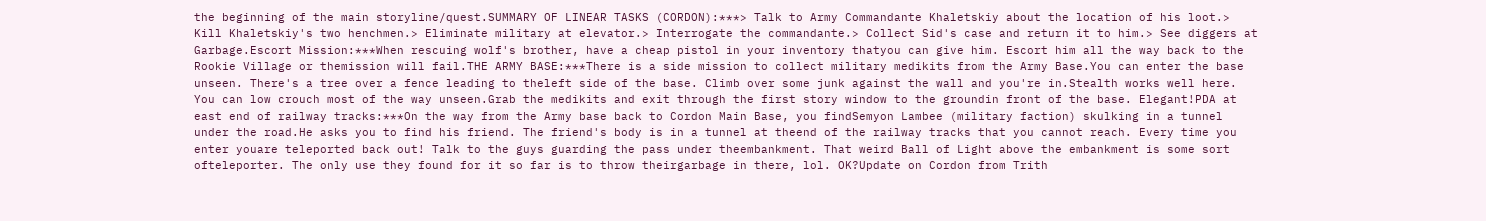the beginning of the main storyline/quest.SUMMARY OF LINEAR TASKS (CORDON):***> Talk to Army Commandante Khaletskiy about the location of his loot.> Kill Khaletskiy's two henchmen.> Eliminate military at elevator.> Interrogate the commandante.> Collect Sid's case and return it to him.> See diggers at Garbage.Escort Mission:***When rescuing wolf's brother, have a cheap pistol in your inventory thatyou can give him. Escort him all the way back to the Rookie Village or themission will fail.THE ARMY BASE:***There is a side mission to collect military medikits from the Army Base.You can enter the base unseen. There's a tree over a fence leading to theleft side of the base. Climb over some junk against the wall and you're in.Stealth works well here. You can low crouch most of the way unseen.Grab the medikits and exit through the first story window to the groundin front of the base. Elegant!PDA at east end of railway tracks:***On the way from the Army base back to Cordon Main Base, you findSemyon Lambee (military faction) skulking in a tunnel under the road.He asks you to find his friend. The friend's body is in a tunnel at theend of the railway tracks that you cannot reach. Every time you enter youare teleported back out! Talk to the guys guarding the pass under theembankment. That weird Ball of Light above the embankment is some sort ofteleporter. The only use they found for it so far is to throw theirgarbage in there, lol. OK?Update on Cordon from Trith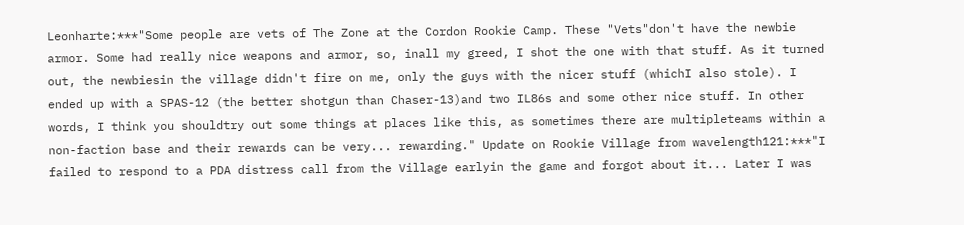Leonharte:***"Some people are vets of The Zone at the Cordon Rookie Camp. These "Vets"don't have the newbie armor. Some had really nice weapons and armor, so, inall my greed, I shot the one with that stuff. As it turned out, the newbiesin the village didn't fire on me, only the guys with the nicer stuff (whichI also stole). I ended up with a SPAS-12 (the better shotgun than Chaser-13)and two IL86s and some other nice stuff. In other words, I think you shouldtry out some things at places like this, as sometimes there are multipleteams within a non-faction base and their rewards can be very... rewarding." Update on Rookie Village from wavelength121:***"I failed to respond to a PDA distress call from the Village earlyin the game and forgot about it... Later I was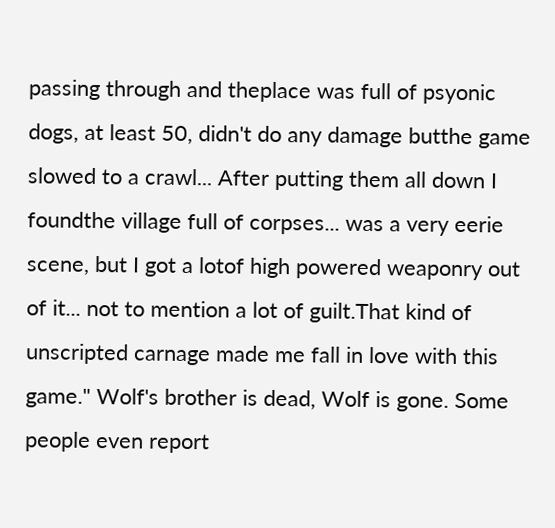passing through and theplace was full of psyonic dogs, at least 50, didn't do any damage butthe game slowed to a crawl... After putting them all down I foundthe village full of corpses... was a very eerie scene, but I got a lotof high powered weaponry out of it... not to mention a lot of guilt.That kind of unscripted carnage made me fall in love with this game." Wolf's brother is dead, Wolf is gone. Some people even report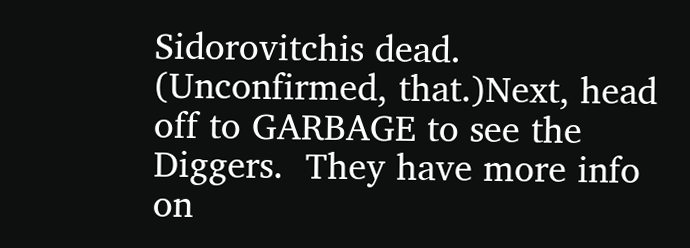Sidorovitchis dead. (Unconfirmed, that.)Next, head off to GARBAGE to see the Diggers.  They have more info on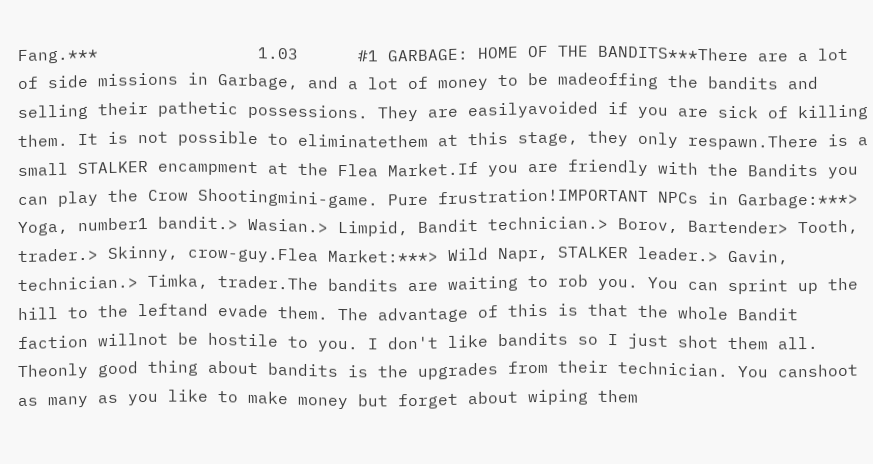Fang.***                1.03      #1 GARBAGE: HOME OF THE BANDITS***There are a lot of side missions in Garbage, and a lot of money to be madeoffing the bandits and selling their pathetic possessions. They are easilyavoided if you are sick of killing them. It is not possible to eliminatethem at this stage, they only respawn.There is a small STALKER encampment at the Flea Market.If you are friendly with the Bandits you can play the Crow Shootingmini-game. Pure frustration!IMPORTANT NPCs in Garbage:***> Yoga, number1 bandit.> Wasian.> Limpid, Bandit technician.> Borov, Bartender> Tooth, trader.> Skinny, crow-guy.Flea Market:***> Wild Napr, STALKER leader.> Gavin, technician.> Timka, trader.The bandits are waiting to rob you. You can sprint up the hill to the leftand evade them. The advantage of this is that the whole Bandit faction willnot be hostile to you. I don't like bandits so I just shot them all. Theonly good thing about bandits is the upgrades from their technician. You canshoot as many as you like to make money but forget about wiping them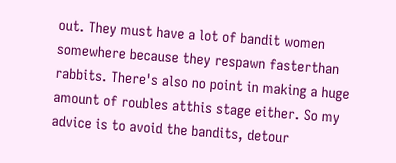out. They must have a lot of bandit women somewhere because they respawn fasterthan rabbits. There's also no point in making a huge amount of roubles atthis stage either. So my advice is to avoid the bandits, detour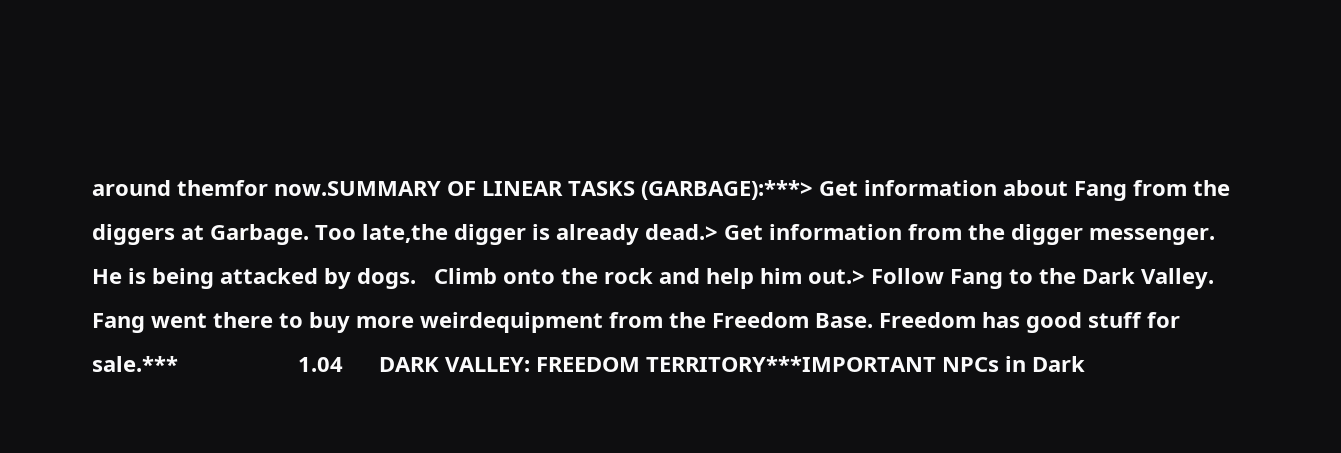around themfor now.SUMMARY OF LINEAR TASKS (GARBAGE):***> Get information about Fang from the diggers at Garbage. Too late,the digger is already dead.> Get information from the digger messenger. He is being attacked by dogs.   Climb onto the rock and help him out.> Follow Fang to the Dark Valley. Fang went there to buy more weirdequipment from the Freedom Base. Freedom has good stuff for sale.***                    1.04      DARK VALLEY: FREEDOM TERRITORY***IMPORTANT NPCs in Dark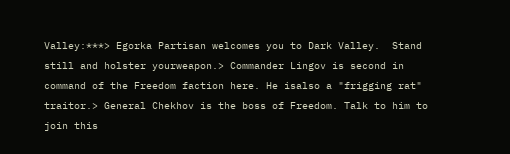Valley:***> Egorka Partisan welcomes you to Dark Valley.  Stand still and holster yourweapon.> Commander Lingov is second in command of the Freedom faction here. He isalso a "frigging rat" traitor.> General Chekhov is the boss of Freedom. Talk to him to join this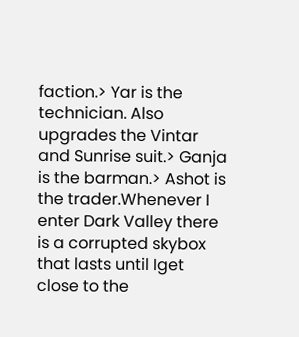faction.> Yar is the technician. Also upgrades the Vintar and Sunrise suit.> Ganja is the barman.> Ashot is the trader.Whenever I enter Dark Valley there is a corrupted skybox that lasts until Iget close to the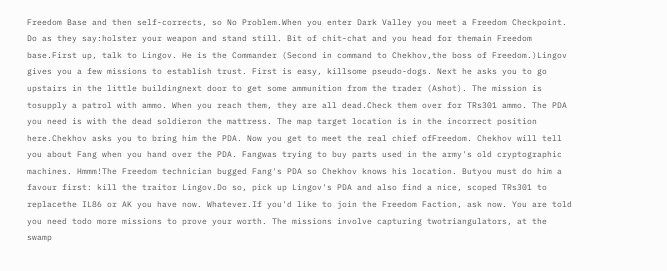Freedom Base and then self-corrects, so No Problem.When you enter Dark Valley you meet a Freedom Checkpoint. Do as they say:holster your weapon and stand still. Bit of chit-chat and you head for themain Freedom base.First up, talk to Lingov. He is the Commander (Second in command to Chekhov,the boss of Freedom.)Lingov gives you a few missions to establish trust. First is easy, killsome pseudo-dogs. Next he asks you to go upstairs in the little buildingnext door to get some ammunition from the trader (Ashot). The mission is tosupply a patrol with ammo. When you reach them, they are all dead.Check them over for TRs301 ammo. The PDA you need is with the dead soldieron the mattress. The map target location is in the incorrect position here.Chekhov asks you to bring him the PDA. Now you get to meet the real chief ofFreedom. Chekhov will tell you about Fang when you hand over the PDA. Fangwas trying to buy parts used in the army's old cryptographic machines. Hmmm!The Freedom technician bugged Fang's PDA so Chekhov knows his location. Butyou must do him a favour first: kill the traitor Lingov.Do so, pick up Lingov's PDA and also find a nice, scoped TRs301 to replacethe IL86 or AK you have now. Whatever.If you'd like to join the Freedom Faction, ask now. You are told you need todo more missions to prove your worth. The missions involve capturing twotriangulators, at the swamp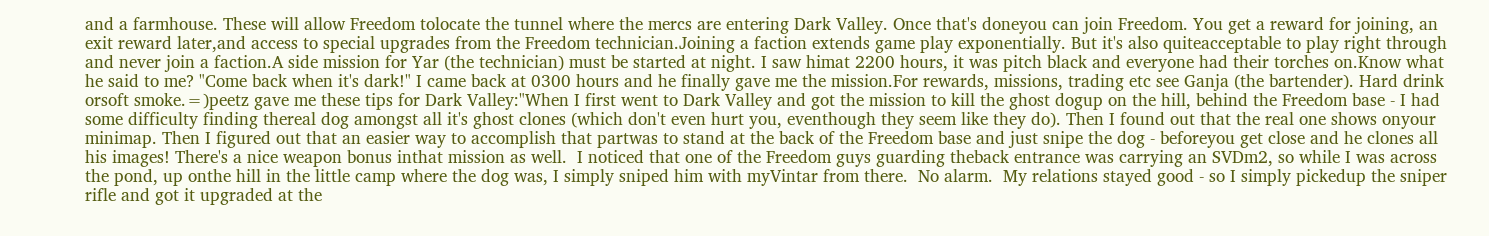and a farmhouse. These will allow Freedom tolocate the tunnel where the mercs are entering Dark Valley. Once that's doneyou can join Freedom. You get a reward for joining, an exit reward later,and access to special upgrades from the Freedom technician.Joining a faction extends game play exponentially. But it's also quiteacceptable to play right through and never join a faction.A side mission for Yar (the technician) must be started at night. I saw himat 2200 hours, it was pitch black and everyone had their torches on.Know what he said to me? "Come back when it's dark!" I came back at 0300 hours and he finally gave me the mission.For rewards, missions, trading etc see Ganja (the bartender). Hard drink orsoft smoke.=)peetz gave me these tips for Dark Valley:"When I first went to Dark Valley and got the mission to kill the ghost dogup on the hill, behind the Freedom base - I had some difficulty finding thereal dog amongst all it's ghost clones (which don't even hurt you, eventhough they seem like they do). Then I found out that the real one shows onyour minimap. Then I figured out that an easier way to accomplish that partwas to stand at the back of the Freedom base and just snipe the dog - beforeyou get close and he clones all his images! There's a nice weapon bonus inthat mission as well.  I noticed that one of the Freedom guys guarding theback entrance was carrying an SVDm2, so while I was across the pond, up onthe hill in the little camp where the dog was, I simply sniped him with myVintar from there.  No alarm.  My relations stayed good - so I simply pickedup the sniper rifle and got it upgraded at the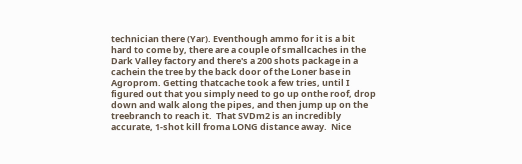technician there (Yar). Eventhough ammo for it is a bit hard to come by, there are a couple of smallcaches in the Dark Valley factory and there's a 200 shots package in a cachein the tree by the back door of the Loner base in Agroprom. Getting thatcache took a few tries, until I figured out that you simply need to go up onthe roof, drop down and walk along the pipes, and then jump up on the treebranch to reach it.  That SVDm2 is an incredibly accurate, 1-shot kill froma LONG distance away.  Nice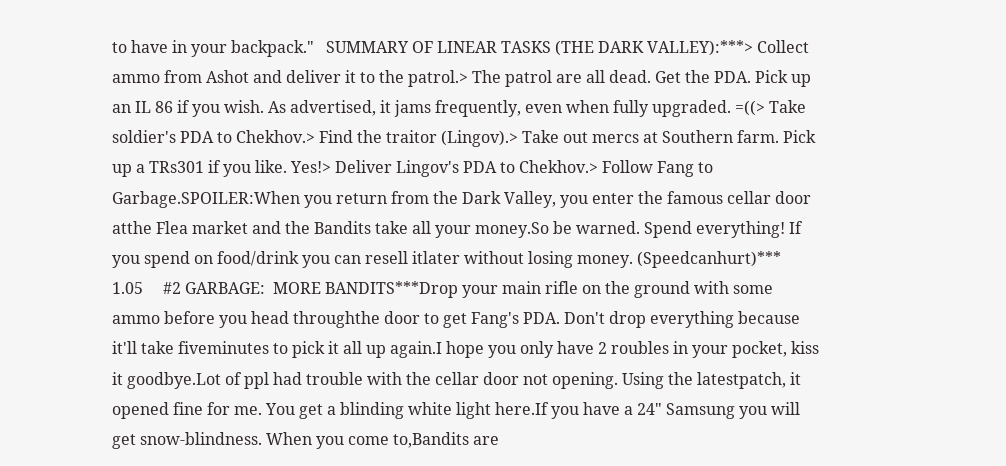to have in your backpack."   SUMMARY OF LINEAR TASKS (THE DARK VALLEY):***> Collect ammo from Ashot and deliver it to the patrol.> The patrol are all dead. Get the PDA. Pick up an IL 86 if you wish. As advertised, it jams frequently, even when fully upgraded. =((> Take soldier's PDA to Chekhov.> Find the traitor (Lingov).> Take out mercs at Southern farm. Pick up a TRs301 if you like. Yes!> Deliver Lingov's PDA to Chekhov.> Follow Fang to Garbage.SPOILER:When you return from the Dark Valley, you enter the famous cellar door atthe Flea market and the Bandits take all your money.So be warned. Spend everything! If you spend on food/drink you can resell itlater without losing money. (Speedcanhurt)***                  1.05     #2 GARBAGE:  MORE BANDITS***Drop your main rifle on the ground with some ammo before you head throughthe door to get Fang's PDA. Don't drop everything because it'll take fiveminutes to pick it all up again.I hope you only have 2 roubles in your pocket, kiss it goodbye.Lot of ppl had trouble with the cellar door not opening. Using the latestpatch, it opened fine for me. You get a blinding white light here.If you have a 24" Samsung you will get snow-blindness. When you come to,Bandits are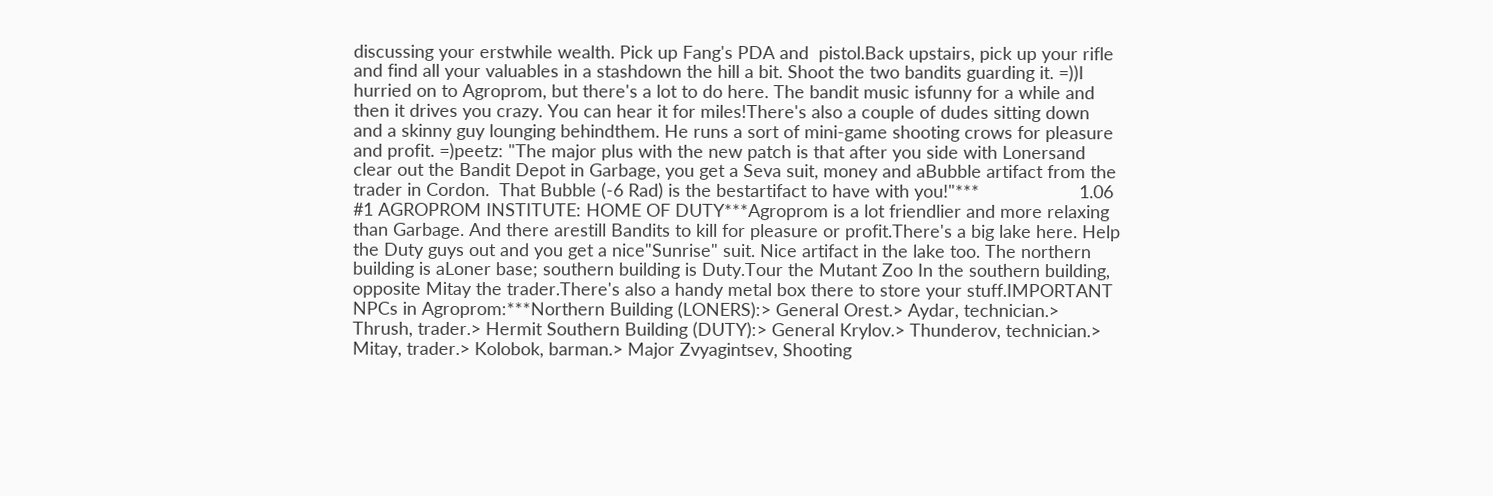discussing your erstwhile wealth. Pick up Fang's PDA and  pistol.Back upstairs, pick up your rifle and find all your valuables in a stashdown the hill a bit. Shoot the two bandits guarding it. =))I hurried on to Agroprom, but there's a lot to do here. The bandit music isfunny for a while and then it drives you crazy. You can hear it for miles!There's also a couple of dudes sitting down and a skinny guy lounging behindthem. He runs a sort of mini-game shooting crows for pleasure and profit. =)peetz: "The major plus with the new patch is that after you side with Lonersand clear out the Bandit Depot in Garbage, you get a Seva suit, money and aBubble artifact from the trader in Cordon.  That Bubble (-6 Rad) is the bestartifact to have with you!"***                    1.06   #1 AGROPROM INSTITUTE: HOME OF DUTY***Agroprom is a lot friendlier and more relaxing than Garbage. And there arestill Bandits to kill for pleasure or profit.There's a big lake here. Help the Duty guys out and you get a nice"Sunrise" suit. Nice artifact in the lake too. The northern building is aLoner base; southern building is Duty.Tour the Mutant Zoo In the southern building, opposite Mitay the trader.There's also a handy metal box there to store your stuff.IMPORTANT NPCs in Agroprom:***Northern Building (LONERS):> General Orest.> Aydar, technician.> Thrush, trader.> Hermit Southern Building (DUTY):> General Krylov.> Thunderov, technician.> Mitay, trader.> Kolobok, barman.> Major Zvyagintsev, Shooting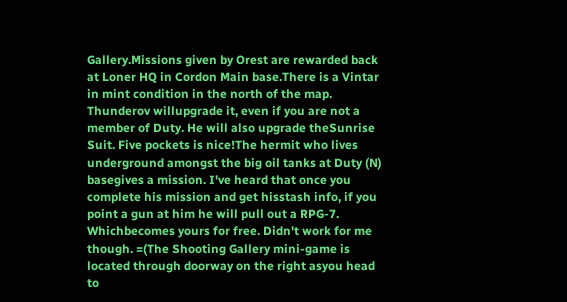Gallery.Missions given by Orest are rewarded back at Loner HQ in Cordon Main base.There is a Vintar in mint condition in the north of the map. Thunderov willupgrade it, even if you are not a member of Duty. He will also upgrade theSunrise Suit. Five pockets is nice!The hermit who lives underground amongst the big oil tanks at Duty (N) basegives a mission. I've heard that once you complete his mission and get hisstash info, if you point a gun at him he will pull out a RPG-7. Whichbecomes yours for free. Didn't work for me though. =(The Shooting Gallery mini-game is located through doorway on the right asyou head to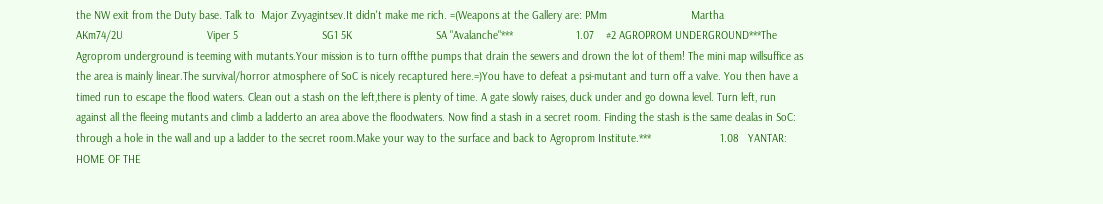the NW exit from the Duty base. Talk to  Major Zvyagintsev.It didn't make me rich. =(Weapons at the Gallery are: PMm                            Martha                            AKm74/2U                            Viper 5                            SG1 5K                            SA "Avalanche"***                     1.07    #2 AGROPROM UNDERGROUND***The Agroprom underground is teeming with mutants.Your mission is to turn offthe pumps that drain the sewers and drown the lot of them! The mini map willsuffice as the area is mainly linear.The survival/horror atmosphere of SoC is nicely recaptured here.=)You have to defeat a psi-mutant and turn off a valve. You then have a timed run to escape the flood waters. Clean out a stash on the left,there is plenty of time. A gate slowly raises, duck under and go downa level. Turn left, run against all the fleeing mutants and climb a ladderto an area above the floodwaters. Now find a stash in a secret room. Finding the stash is the same dealas in SoC: through a hole in the wall and up a ladder to the secret room.Make your way to the surface and back to Agroprom Institute.***                       1.08   YANTAR: HOME OF THE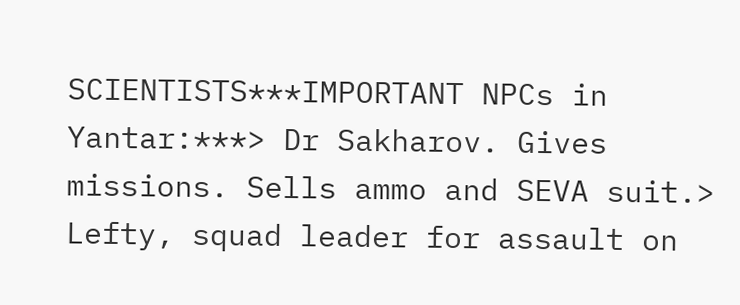SCIENTISTS***IMPORTANT NPCs in Yantar:***> Dr Sakharov. Gives missions. Sells ammo and SEVA suit.> Lefty, squad leader for assault on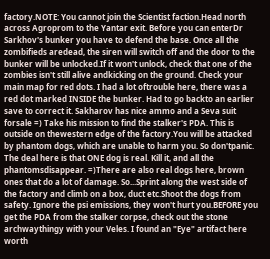factory.NOTE: You cannot join the Scientist faction.Head north across Agroprom to the Yantar exit. Before you can enterDr Sarkhov's bunker you have to defend the base. Once all the zombifieds aredead, the siren will switch off and the door to the bunker will be unlocked.If it won't unlock, check that one of the zombies isn't still alive andkicking on the ground. Check your main map for red dots. I had a lot oftrouble here, there was a red dot marked INSIDE the bunker. Had to go backto an earlier save to correct it. Sakharov has nice ammo and a Seva suit forsale =) Take his mission to find the stalker's PDA. This is outside on thewestern edge of the factory.You will be attacked by phantom dogs, which are unable to harm you. So don'tpanic. The deal here is that ONE dog is real. Kill it, and all the phantomsdisappear. =)There are also real dogs here, brown ones that do a lot of damage. So...Sprint along the west side of the factory and climb on a box, duct etc.Shoot the dogs from safety. Ignore the psi emissions, they won't hurt you.BEFORE you get the PDA from the stalker corpse, check out the stone archwaythingy with your Veles. I found an "Eye" artifact here worth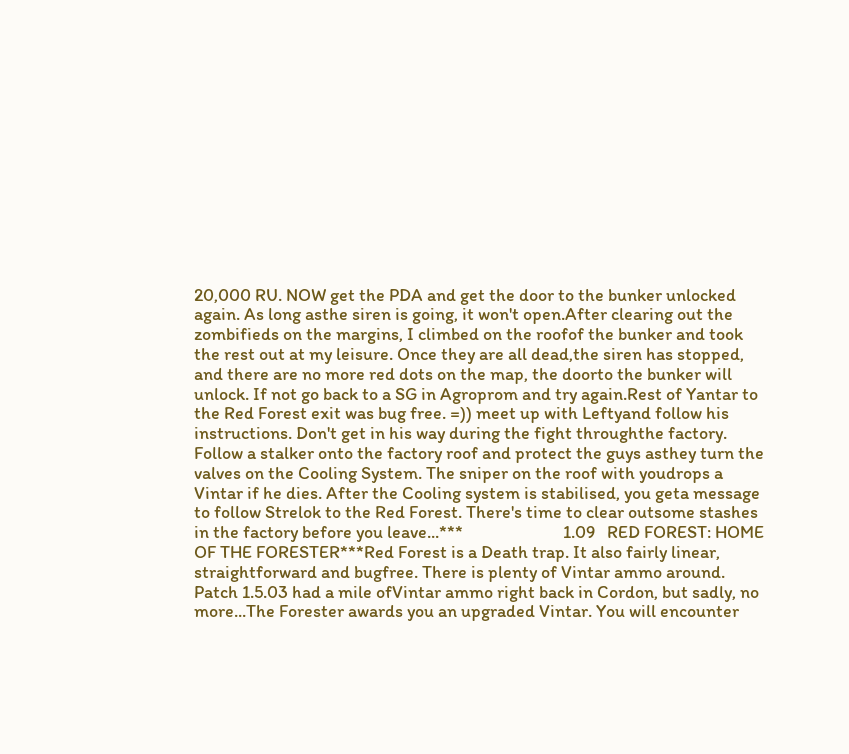20,000 RU. NOW get the PDA and get the door to the bunker unlocked again. As long asthe siren is going, it won't open.After clearing out the zombifieds on the margins, I climbed on the roofof the bunker and took the rest out at my leisure. Once they are all dead,the siren has stopped, and there are no more red dots on the map, the doorto the bunker will unlock. If not go back to a SG in Agroprom and try again.Rest of Yantar to the Red Forest exit was bug free. =)) meet up with Leftyand follow his instructions. Don't get in his way during the fight throughthe factory. Follow a stalker onto the factory roof and protect the guys asthey turn the valves on the Cooling System. The sniper on the roof with youdrops a Vintar if he dies. After the Cooling system is stabilised, you geta message to follow Strelok to the Red Forest. There's time to clear outsome stashes in the factory before you leave...***                         1.09   RED FOREST: HOME OF THE FORESTER***Red Forest is a Death trap. It also fairly linear, straightforward and bugfree. There is plenty of Vintar ammo around. Patch 1.5.03 had a mile ofVintar ammo right back in Cordon, but sadly, no more...The Forester awards you an upgraded Vintar. You will encounter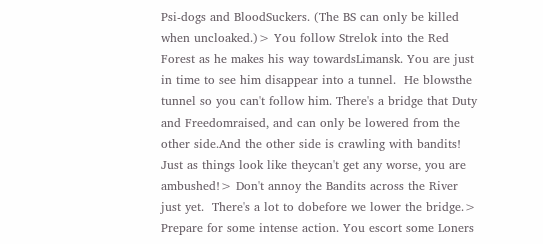Psi-dogs and BloodSuckers. (The BS can only be killed when uncloaked.)> You follow Strelok into the Red Forest as he makes his way towardsLimansk. You are just in time to see him disappear into a tunnel.  He blowsthe tunnel so you can't follow him. There's a bridge that Duty and Freedomraised, and can only be lowered from the other side.And the other side is crawling with bandits! Just as things look like theycan't get any worse, you are ambushed!> Don't annoy the Bandits across the River just yet.  There's a lot to dobefore we lower the bridge.> Prepare for some intense action. You escort some Loners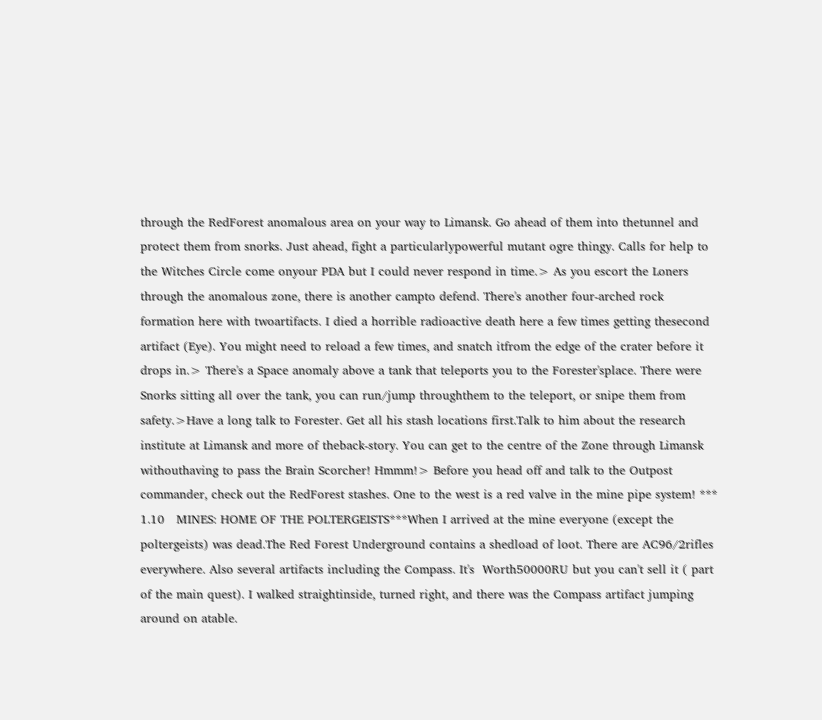through the RedForest anomalous area on your way to Limansk. Go ahead of them into thetunnel and protect them from snorks. Just ahead, fight a particularlypowerful mutant ogre thingy. Calls for help to the Witches Circle come onyour PDA but I could never respond in time.> As you escort the Loners through the anomalous zone, there is another campto defend. There's another four-arched rock formation here with twoartifacts. I died a horrible radioactive death here a few times getting thesecond artifact (Eye). You might need to reload a few times, and snatch itfrom the edge of the crater before it drops in.> There's a Space anomaly above a tank that teleports you to the Forester'splace. There were Snorks sitting all over the tank, you can run/jump throughthem to the teleport, or snipe them from safety.>Have a long talk to Forester. Get all his stash locations first.Talk to him about the research institute at Limansk and more of theback-story. You can get to the centre of the Zone through Limansk withouthaving to pass the Brain Scorcher! Hmmm!> Before you head off and talk to the Outpost commander, check out the RedForest stashes. One to the west is a red valve in the mine pipe system! ***                       1.10   MINES: HOME OF THE POLTERGEISTS***When I arrived at the mine everyone (except the poltergeists) was dead.The Red Forest Underground contains a shedload of loot. There are AC96/2rifles everywhere. Also several artifacts including the Compass. It's  Worth50000RU but you can't sell it ( part of the main quest). I walked straightinside, turned right, and there was the Compass artifact jumping around on atable.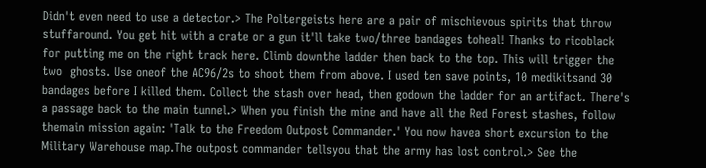Didn't even need to use a detector.> The Poltergeists here are a pair of mischievous spirits that throw stuffaround. You get hit with a crate or a gun it'll take two/three bandages toheal! Thanks to ricoblack for putting me on the right track here. Climb downthe ladder then back to the top. This will trigger the two  ghosts. Use oneof the AC96/2s to shoot them from above. I used ten save points, 10 medikitsand 30 bandages before I killed them. Collect the stash over head, then godown the ladder for an artifact. There's a passage back to the main tunnel.> When you finish the mine and have all the Red Forest stashes, follow themain mission again: 'Talk to the Freedom Outpost Commander.' You now havea short excursion to the Military Warehouse map.The outpost commander tellsyou that the army has lost control.> See the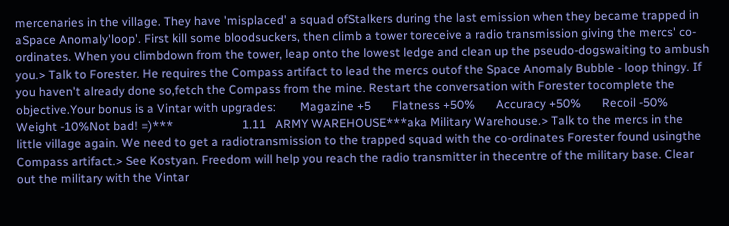mercenaries in the village. They have 'misplaced' a squad ofStalkers during the last emission when they became trapped in aSpace Anomaly'loop'. First kill some bloodsuckers, then climb a tower toreceive a radio transmission giving the mercs' co-ordinates. When you climbdown from the tower, leap onto the lowest ledge and clean up the pseudo-dogswaiting to ambush you.> Talk to Forester. He requires the Compass artifact to lead the mercs outof the Space Anomaly Bubble - loop thingy. If you haven't already done so,fetch the Compass from the mine. Restart the conversation with Forester tocomplete the objective.Your bonus is a Vintar with upgrades:        Magazine +5       Flatness +50%       Accuracy +50%       Recoil -50%       Weight -10%Not bad! =)***                       1.11   ARMY WAREHOUSE***aka Military Warehouse.> Talk to the mercs in the little village again. We need to get a radiotransmission to the trapped squad with the co-ordinates Forester found usingthe Compass artifact.> See Kostyan. Freedom will help you reach the radio transmitter in thecentre of the military base. Clear out the military with the Vintar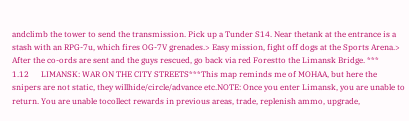andclimb the tower to send the transmission. Pick up a Tunder S14. Near thetank at the entrance is a stash with an RPG-7u, which fires OG-7V grenades.> Easy mission, fight off dogs at the Sports Arena.> After the co-ords are sent and the guys rescued, go back via red Forestto the Limansk Bridge. ***                 1.12      LIMANSK: WAR ON THE CITY STREETS***This map reminds me of MOHAA, but here the snipers are not static, they willhide/circle/advance etc.NOTE: Once you enter Limansk, you are unable to return. You are unable tocollect rewards in previous areas, trade, replenish ammo, upgrade,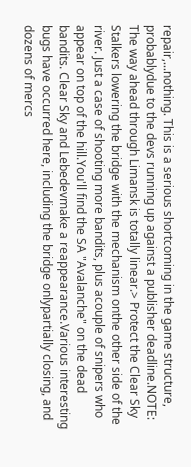repair,...nothing. This is a serious shortcoming in the game structure, probablydue to the devs running up against a publisher deadline.NOTE: The way ahead through Limansk is totally linear.> Protect the Clear Sky Stalkers lowering the bridge with the mechanism onthe other side of the river. Just a case of shooting more bandits, plus acouple of snipers who appear on top of the hill.You'll find the SA "Avalanche" on the dead bandits. Clear Sky and Lebedevmake a reappearance.Various interesting bugs have occurred here, including the bridge onlypartially closing, and dozens of mercs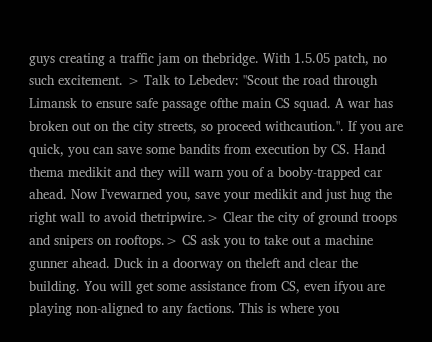guys creating a traffic jam on thebridge. With 1.5.05 patch, no such excitement. > Talk to Lebedev: "Scout the road through Limansk to ensure safe passage ofthe main CS squad. A war has broken out on the city streets, so proceed withcaution.". If you are quick, you can save some bandits from execution by CS. Hand thema medikit and they will warn you of a booby-trapped car ahead. Now I'vewarned you, save your medikit and just hug the right wall to avoid thetripwire.> Clear the city of ground troops and snipers on rooftops.> CS ask you to take out a machine gunner ahead. Duck in a doorway on theleft and clear the building. You will get some assistance from CS, even ifyou are playing non-aligned to any factions. This is where you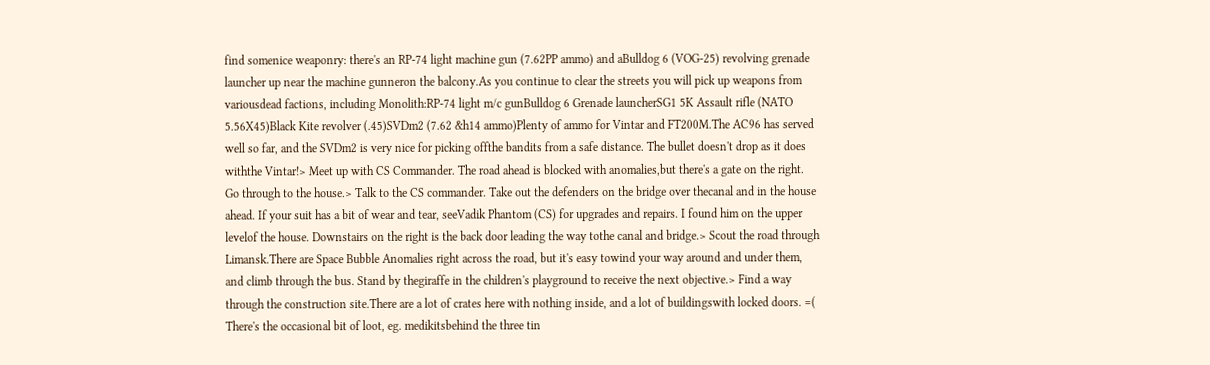find somenice weaponry: there's an RP-74 light machine gun (7.62PP ammo) and aBulldog 6 (VOG-25) revolving grenade launcher up near the machine gunneron the balcony.As you continue to clear the streets you will pick up weapons from variousdead factions, including Monolith:RP-74 light m/c gunBulldog 6 Grenade launcherSG1 5K Assault rifle (NATO 5.56X45)Black Kite revolver (.45)SVDm2 (7.62 &h14 ammo)Plenty of ammo for Vintar and FT200M.The AC96 has served well so far, and the SVDm2 is very nice for picking offthe bandits from a safe distance. The bullet doesn't drop as it does withthe Vintar!> Meet up with CS Commander. The road ahead is blocked with anomalies,but there's a gate on the right. Go through to the house.> Talk to the CS commander. Take out the defenders on the bridge over thecanal and in the house ahead. If your suit has a bit of wear and tear, seeVadik Phantom (CS) for upgrades and repairs. I found him on the upper levelof the house. Downstairs on the right is the back door leading the way tothe canal and bridge.> Scout the road through Limansk.There are Space Bubble Anomalies right across the road, but it's easy towind your way around and under them, and climb through the bus. Stand by thegiraffe in the children's playground to receive the next objective.> Find a way through the construction site.There are a lot of crates here with nothing inside, and a lot of buildingswith locked doors. =(   There's the occasional bit of loot, eg. medikitsbehind the three tin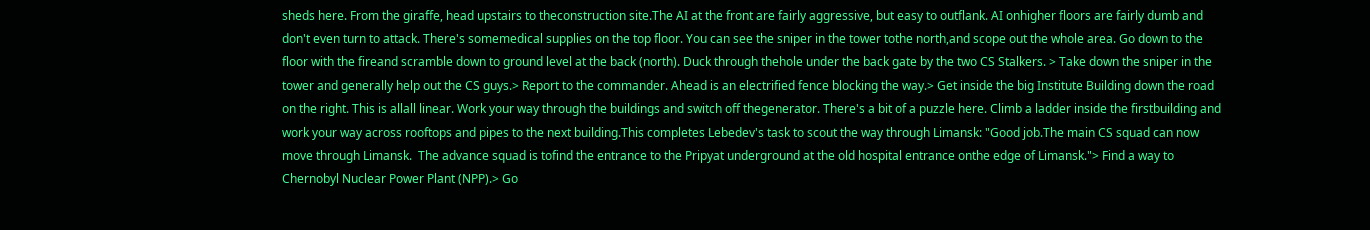sheds here. From the giraffe, head upstairs to theconstruction site.The AI at the front are fairly aggressive, but easy to outflank. AI onhigher floors are fairly dumb and don't even turn to attack. There's somemedical supplies on the top floor. You can see the sniper in the tower tothe north,and scope out the whole area. Go down to the floor with the fireand scramble down to ground level at the back (north). Duck through thehole under the back gate by the two CS Stalkers. > Take down the sniper in the tower and generally help out the CS guys.> Report to the commander. Ahead is an electrified fence blocking the way.> Get inside the big Institute Building down the road on the right. This is allall linear. Work your way through the buildings and switch off thegenerator. There's a bit of a puzzle here. Climb a ladder inside the firstbuilding and work your way across rooftops and pipes to the next building.This completes Lebedev's task to scout the way through Limansk: "Good job.The main CS squad can now move through Limansk.  The advance squad is tofind the entrance to the Pripyat underground at the old hospital entrance onthe edge of Limansk."> Find a way to Chernobyl Nuclear Power Plant (NPP).> Go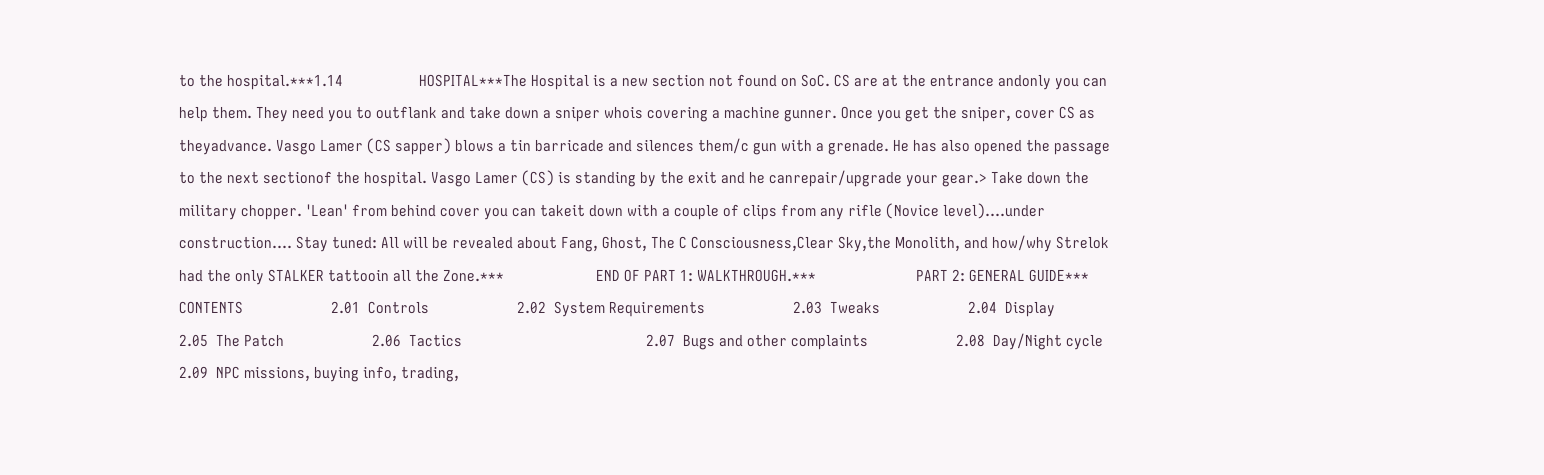to the hospital.***1.14                   HOSPITAL***The Hospital is a new section not found on SoC. CS are at the entrance andonly you can help them. They need you to outflank and take down a sniper whois covering a machine gunner. Once you get the sniper, cover CS as theyadvance. Vasgo Lamer (CS sapper) blows a tin barricade and silences them/c gun with a grenade. He has also opened the passage to the next sectionof the hospital. Vasgo Lamer (CS) is standing by the exit and he canrepair/upgrade your gear.> Take down the military chopper. 'Lean' from behind cover you can takeit down with a couple of clips from any rifle (Novice level)....under construction.... Stay tuned: All will be revealed about Fang, Ghost, The C Consciousness,Clear Sky,the Monolith, and how/why Strelok had the only STALKER tattooin all the Zone.***                       END OF PART 1: WALKTHROUGH.***                         PART 2: GENERAL GUIDE***                           CONTENTS                      2.01  Controls                      2.02  System Requirements                      2.03  Tweaks                      2.04  Display                      2.05  The Patch                      2.06  Tactics                                              2.07  Bugs and other complaints                      2.08  Day/Night cycle                      2.09  NPC missions, buying info, trading,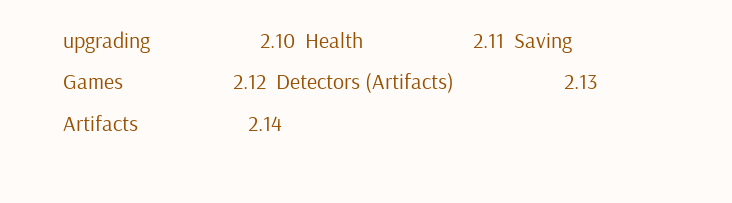upgrading                      2.10  Health                      2.11  Saving Games                      2.12  Detectors (Artifacts)                      2.13  Artifacts                      2.14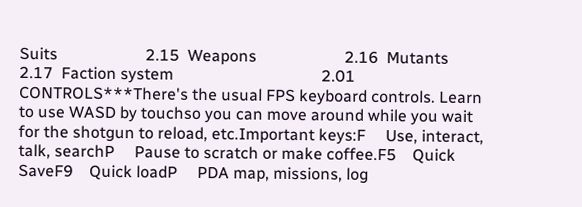Suits                      2.15  Weapons                      2.16  Mutants                      2.17  Faction system                                     2.01   CONTROLS***There's the usual FPS keyboard controls. Learn to use WASD by touchso you can move around while you wait for the shotgun to reload, etc.Important keys:F     Use, interact, talk, searchP     Pause to scratch or make coffee.F5    Quick SaveF9    Quick loadP     PDA map, missions, log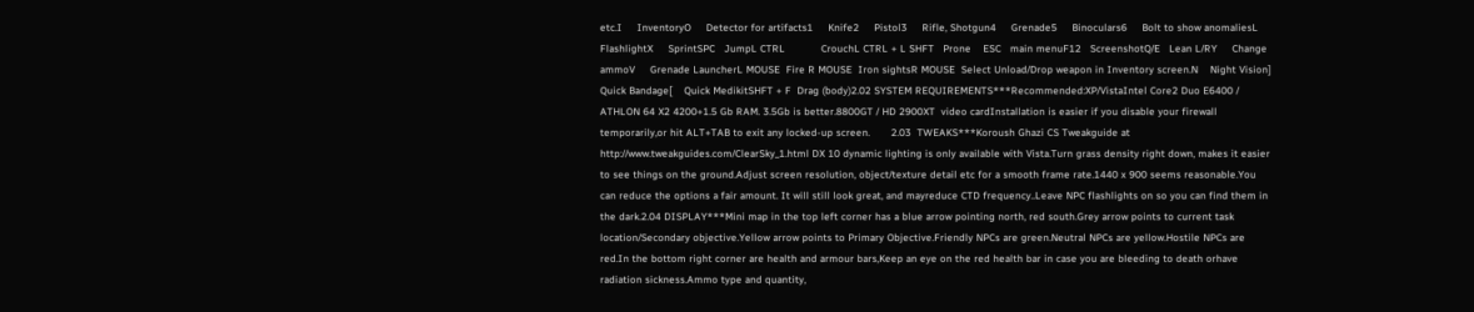etc.I     InventoryO     Detector for artifacts1     Knife2     Pistol3     Rifle, Shotgun4     Grenade5     Binoculars6     Bolt to show anomaliesL     FlashlightX     SprintSPC   JumpL CTRL            CrouchL CTRL + L SHFT   Prone    ESC   main menuF12   ScreenshotQ/E   Lean L/RY     Change ammoV     Grenade LauncherL MOUSE  Fire R MOUSE  Iron sightsR MOUSE  Select Unload/Drop weapon in Inventory screen.N    Night Vision]    Quick Bandage[    Quick MedikitSHFT + F  Drag (body)2.02 SYSTEM REQUIREMENTS***Recommended:XP/VistaIntel Core2 Duo E6400 / ATHLON 64 X2 4200+1.5 Gb RAM. 3.5Gb is better.8800GT / HD 2900XT  video cardInstallation is easier if you disable your firewall temporarily,or hit ALT+TAB to exit any locked-up screen.       2.03  TWEAKS***Koroush Ghazi CS Tweakguide at http://www.tweakguides.com/ClearSky_1.html DX 10 dynamic lighting is only available with Vista.Turn grass density right down, makes it easier to see things on the ground.Adjust screen resolution, object/texture detail etc for a smooth frame rate.1440 x 900 seems reasonable.You can reduce the options a fair amount. It will still look great, and mayreduce CTD frequency..Leave NPC flashlights on so you can find them in the dark.2.04 DISPLAY***Mini map in the top left corner has a blue arrow pointing north, red south.Grey arrow points to current task location/Secondary objective.Yellow arrow points to Primary Objective.Friendly NPCs are green.Neutral NPCs are yellow.Hostile NPCs are red.In the bottom right corner are health and armour bars,Keep an eye on the red health bar in case you are bleeding to death orhave radiation sickness.Ammo type and quantity,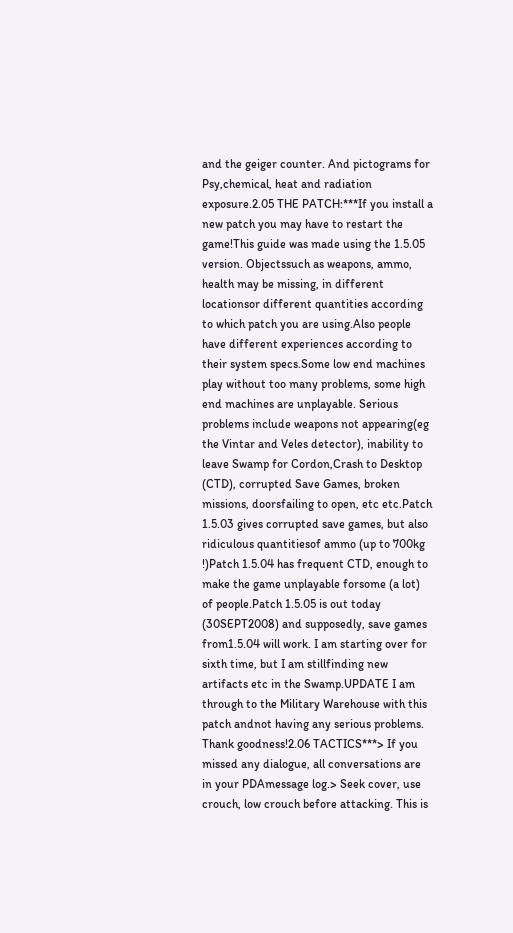and the geiger counter. And pictograms for Psy,chemical, heat and radiation exposure.2.05 THE PATCH:***If you install a new patch you may have to restart the game!This guide was made using the 1.5.05 version. Objectssuch as weapons, ammo, health may be missing, in different locationsor different quantities according to which patch you are using.Also people have different experiences according to their system specs.Some low end machines play without too many problems, some high end machines are unplayable. Serious problems include weapons not appearing(eg the Vintar and Veles detector), inability to leave Swamp for Cordon,Crash to Desktop (CTD), corrupted Save Games, broken missions, doorsfailing to open, etc etc.Patch 1.5.03 gives corrupted save games, but also ridiculous quantitiesof ammo (up to 700kg !)Patch 1.5.04 has frequent CTD, enough to make the game unplayable forsome (a lot) of people.Patch 1.5.05 is out today (30SEPT2008) and supposedly, save games from1.5.04 will work. I am starting over for sixth time, but I am stillfinding new artifacts etc in the Swamp.UPDATE I am through to the Military Warehouse with this patch andnot having any serious problems. Thank goodness!2.06 TACTICS***> If you missed any dialogue, all conversations are in your PDAmessage log.> Seek cover, use crouch, low crouch before attacking. This is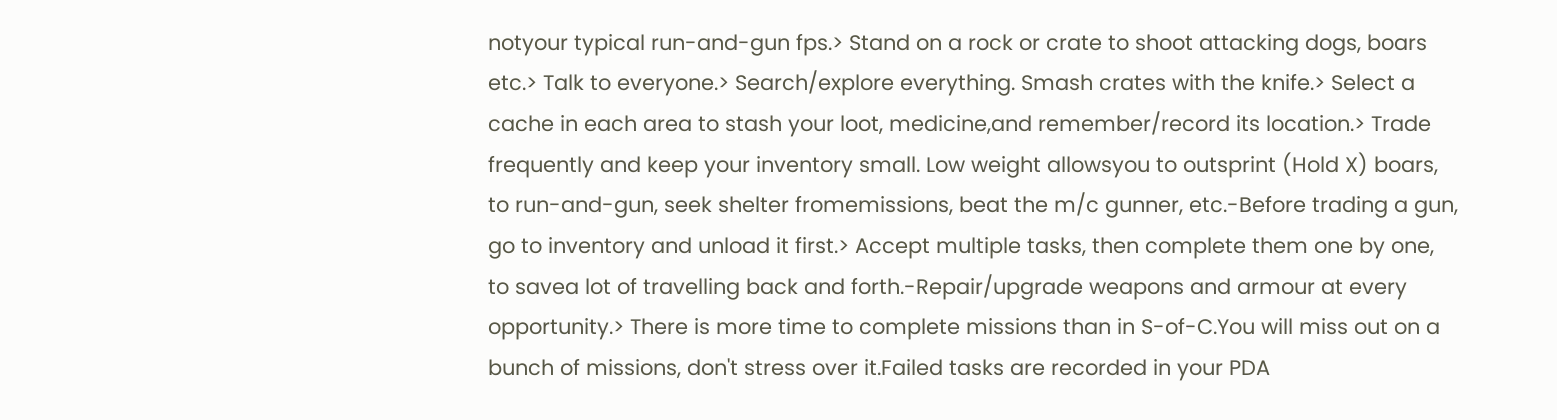notyour typical run-and-gun fps.> Stand on a rock or crate to shoot attacking dogs, boars etc.> Talk to everyone.> Search/explore everything. Smash crates with the knife.> Select a cache in each area to stash your loot, medicine,and remember/record its location.> Trade frequently and keep your inventory small. Low weight allowsyou to outsprint (Hold X) boars, to run-and-gun, seek shelter fromemissions, beat the m/c gunner, etc.-Before trading a gun, go to inventory and unload it first.> Accept multiple tasks, then complete them one by one, to savea lot of travelling back and forth.-Repair/upgrade weapons and armour at every opportunity.> There is more time to complete missions than in S-of-C.You will miss out on a bunch of missions, don't stress over it.Failed tasks are recorded in your PDA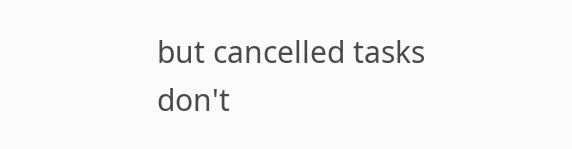but cancelled tasks don't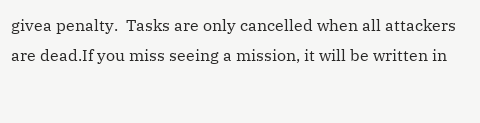givea penalty.  Tasks are only cancelled when all attackers are dead.If you miss seeing a mission, it will be written in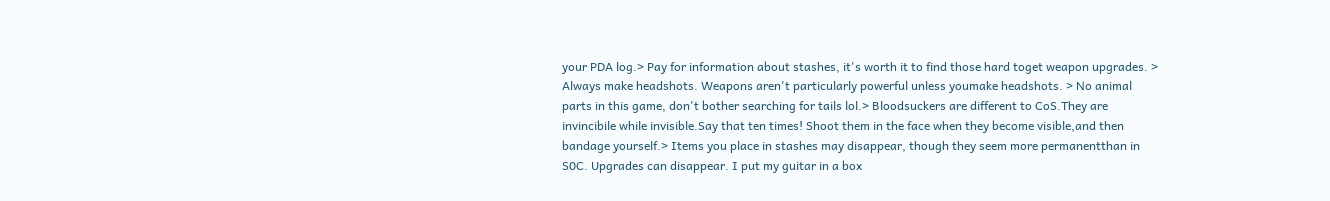your PDA log.> Pay for information about stashes, it's worth it to find those hard toget weapon upgrades. > Always make headshots. Weapons aren't particularly powerful unless youmake headshots. > No animal parts in this game, don't bother searching for tails lol.> Bloodsuckers are different to CoS.They are invincibile while invisible.Say that ten times! Shoot them in the face when they become visible,and then bandage yourself.> Items you place in stashes may disappear, though they seem more permanentthan in S0C. Upgrades can disappear. I put my guitar in a box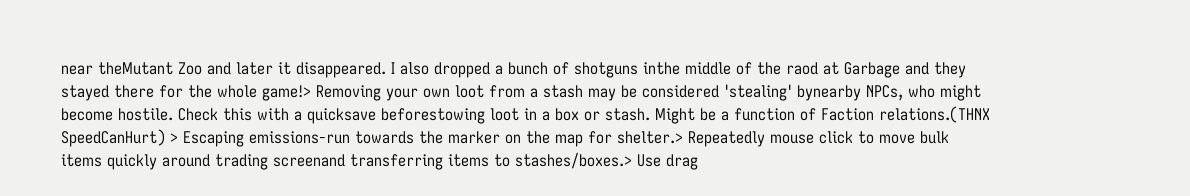near theMutant Zoo and later it disappeared. I also dropped a bunch of shotguns inthe middle of the raod at Garbage and they stayed there for the whole game!> Removing your own loot from a stash may be considered 'stealing' bynearby NPCs, who might become hostile. Check this with a quicksave beforestowing loot in a box or stash. Might be a function of Faction relations.(THNX SpeedCanHurt) > Escaping emissions-run towards the marker on the map for shelter.> Repeatedly mouse click to move bulk items quickly around trading screenand transferring items to stashes/boxes.> Use drag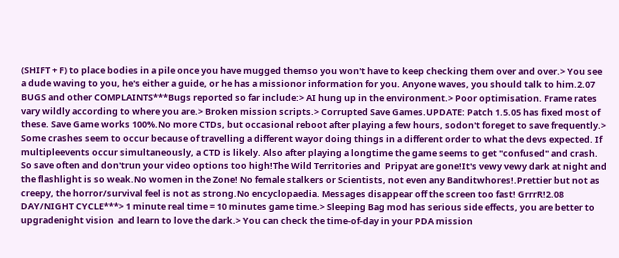(SHIFT + F) to place bodies in a pile once you have mugged themso you won't have to keep checking them over and over.> You see a dude waving to you, he's either a guide, or he has a missionor information for you. Anyone waves, you should talk to him.2.07 BUGS and other COMPLAINTS***Bugs reported so far include:> AI hung up in the environment.> Poor optimisation. Frame rates vary wildly according to where you are.> Broken mission scripts.> Corrupted Save Games.UPDATE: Patch 1.5.05 has fixed most of these. Save Game works 100%.No more CTDs, but occasional reboot after playing a few hours, sodon't foreget to save frequently.> Some crashes seem to occur because of travelling a different wayor doing things in a different order to what the devs expected. If multipleevents occur simultaneously, a CTD is likely. Also after playing a longtime the game seems to get "confused" and crash. So save often and don'trun your video options too high!The Wild Territories and  Pripyat are gone!It's vewy vewy dark at night and the flashlight is so weak.No women in the Zone! No female stalkers or Scientists, not even any Banditwhores!.Prettier but not as creepy, the horror/survival feel is not as strong.No encyclopaedia. Messages disappear off the screen too fast! GrrrR!2.08   DAY/NIGHT CYCLE***> 1 minute real time = 10 minutes game time.> Sleeping Bag mod has serious side effects, you are better to upgradenight vision  and learn to love the dark.> You can check the time-of-day in your PDA mission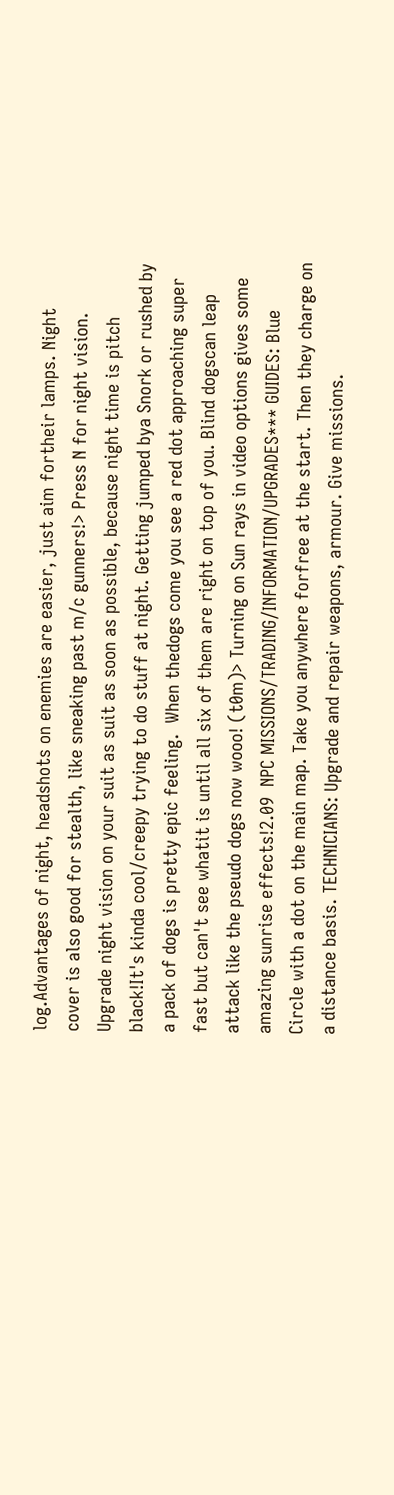log.Advantages of night, headshots on enemies are easier, just aim fortheir lamps. Night cover is also good for stealth, like sneaking past m/c gunners!> Press N for night vision. Upgrade night vision on your suit as suit as soon as possible, because night time is pitch black!It's kinda cool/creepy trying to do stuff at night. Getting jumped bya Snork or rushed by a pack of dogs is pretty epic feeling.  When thedogs come you see a red dot approaching super fast but can't see whatit is until all six of them are right on top of you. Blind dogscan leap attack like the pseudo dogs now wooo! (t0m)> Turning on Sun rays in video options gives some amazing sunrise effects!2.09  NPC MISSIONS/TRADING/INFORMATION/UPGRADES*** GUIDES: Blue Circle with a dot on the main map. Take you anywhere forfree at the start. Then they charge on a distance basis. TECHNICIANS: Upgrade and repair weapons, armour. Give missions.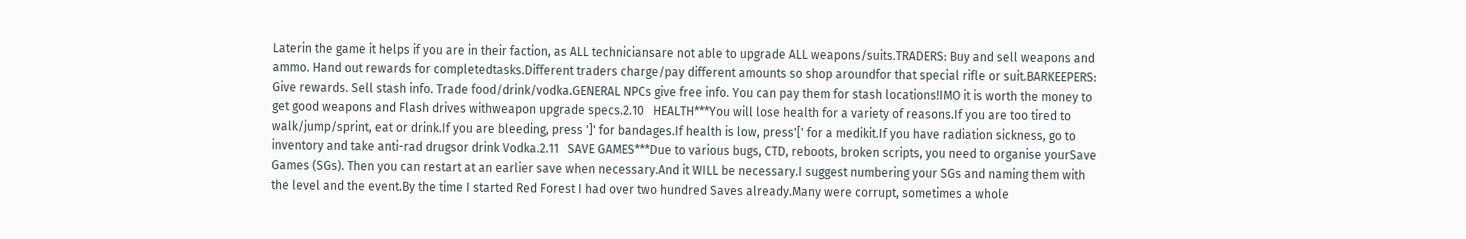Laterin the game it helps if you are in their faction, as ALL techniciansare not able to upgrade ALL weapons/suits.TRADERS: Buy and sell weapons and ammo. Hand out rewards for completedtasks.Different traders charge/pay different amounts so shop aroundfor that special rifle or suit.BARKEEPERS: Give rewards. Sell stash info. Trade food/drink/vodka.GENERAL NPCs give free info. You can pay them for stash locations!IMO it is worth the money to get good weapons and Flash drives withweapon upgrade specs.2.10   HEALTH***You will lose health for a variety of reasons.If you are too tired to walk/jump/sprint, eat or drink.If you are bleeding, press ']' for bandages.If health is low, press'[' for a medikit.If you have radiation sickness, go to inventory and take anti-rad drugsor drink Vodka.2.11   SAVE GAMES***Due to various bugs, CTD, reboots, broken scripts, you need to organise yourSave Games (SGs). Then you can restart at an earlier save when necessary.And it WILL be necessary.I suggest numbering your SGs and naming them with the level and the event.By the time I started Red Forest I had over two hundred Saves already.Many were corrupt, sometimes a whole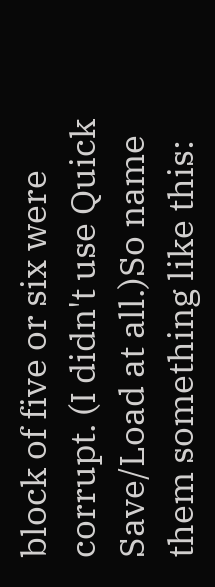block of five or six were corrupt. (I didn't use Quick Save/Load at all.)So name them something like this: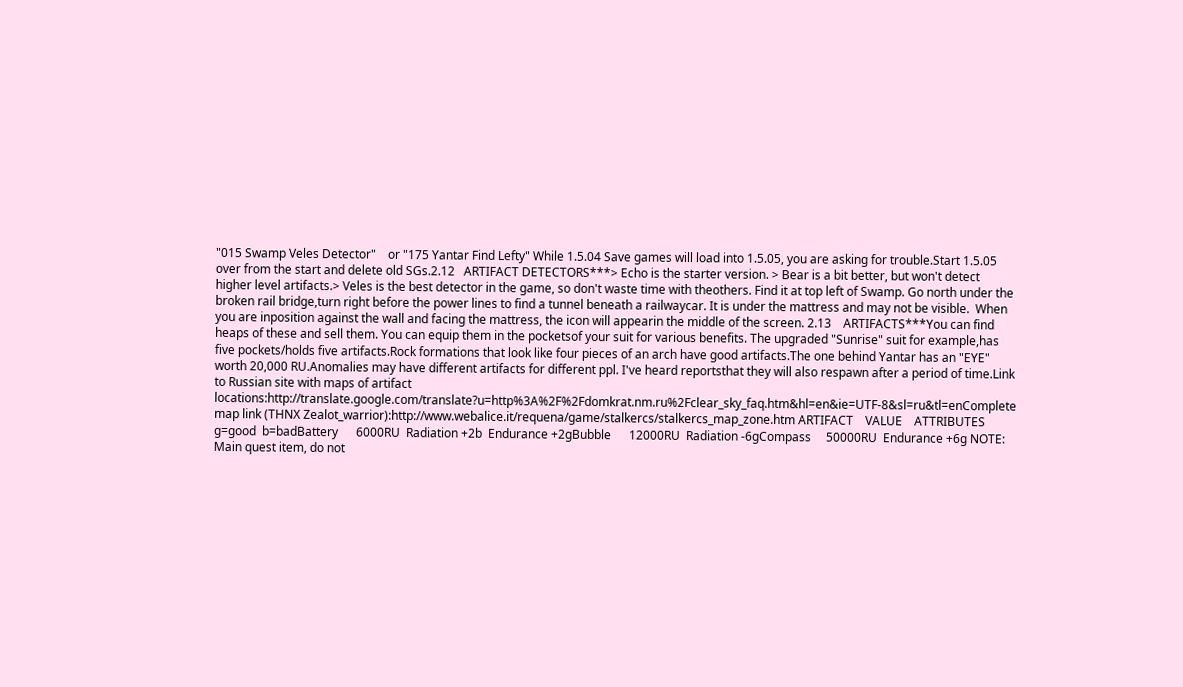"015 Swamp Veles Detector"    or "175 Yantar Find Lefty" While 1.5.04 Save games will load into 1.5.05, you are asking for trouble.Start 1.5.05 over from the start and delete old SGs.2.12   ARTIFACT DETECTORS***> Echo is the starter version. > Bear is a bit better, but won't detect higher level artifacts.> Veles is the best detector in the game, so don't waste time with theothers. Find it at top left of Swamp. Go north under the broken rail bridge,turn right before the power lines to find a tunnel beneath a railwaycar. It is under the mattress and may not be visible.  When you are inposition against the wall and facing the mattress, the icon will appearin the middle of the screen. 2.13    ARTIFACTS***You can find heaps of these and sell them. You can equip them in the pocketsof your suit for various benefits. The upgraded "Sunrise" suit for example,has five pockets/holds five artifacts.Rock formations that look like four pieces of an arch have good artifacts.The one behind Yantar has an "EYE" worth 20,000 RU.Anomalies may have different artifacts for different ppl. I've heard reportsthat they will also respawn after a period of time.Link to Russian site with maps of artifact locations:http://translate.google.com/translate?u=http%3A%2F%2Fdomkrat.nm.ru%2Fclear_sky_faq.htm&hl=en&ie=UTF-8&sl=ru&tl=enComplete map link (THNX Zealot_warrior):http://www.webalice.it/requena/game/stalkercs/stalkercs_map_zone.htm ARTIFACT    VALUE    ATTRIBUTES g=good  b=badBattery      6000RU  Radiation +2b  Endurance +2gBubble      12000RU  Radiation -6gCompass     50000RU  Endurance +6g NOTE: Main quest item, do not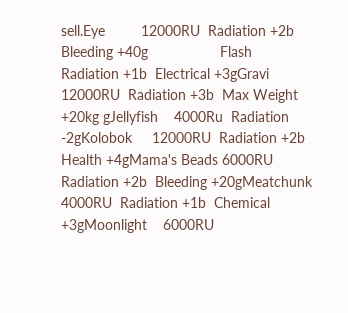sell.Eye         12000RU  Radiation +2b  Bleeding +40g                  Flash                Radiation +1b  Electrical +3gGravi       12000RU  Radiation +3b  Max Weight +20kg gJellyfish    4000Ru  Radiation -2gKolobok     12000RU  Radiation +2b  Health +4gMama's Beads 6000RU  Radiation +2b  Bleeding +20gMeatchunk    4000RU  Radiation +1b  Chemical +3gMoonlight    6000RU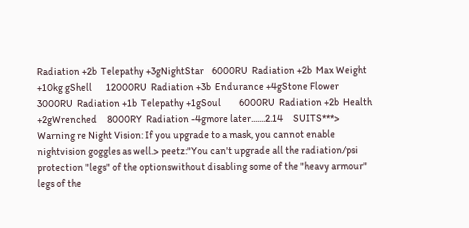Radiation +2b  Telepathy +3gNightStar    6000RU  Radiation +2b  Max Weight +10kg gShell       12000RU  Radiation +3b  Endurance +4gStone Flower 3000RU  Radiation +1b  Telepathy +1gSoul         6000RU  Radiation +2b  Health +2gWrenched     8000RY  Radiation -4gmore later.......2.14     SUITS***> Warning re Night Vision: If you upgrade to a mask, you cannot enable nightvision goggles as well.> peetz:"You can't upgrade all the radiation/psi protection "legs" of the optionswithout disabling some of the "heavy armour" legs of the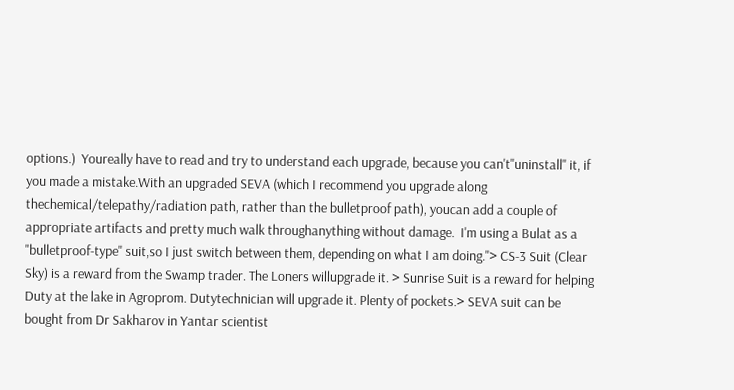options.)  Youreally have to read and try to understand each upgrade, because you can't"uninstall" it, if you made a mistake.With an upgraded SEVA (which I recommend you upgrade along thechemical/telepathy/radiation path, rather than the bulletproof path), youcan add a couple of appropriate artifacts and pretty much walk throughanything without damage.  I'm using a Bulat as a "bulletproof-type" suit,so I just switch between them, depending on what I am doing."> CS-3 Suit (Clear Sky) is a reward from the Swamp trader. The Loners willupgrade it. > Sunrise Suit is a reward for helping Duty at the lake in Agroprom. Dutytechnician will upgrade it. Plenty of pockets.> SEVA suit can be bought from Dr Sakharov in Yantar scientist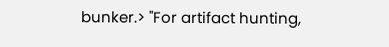bunker.> "For artifact hunting,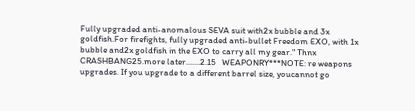Fully upgraded anti-anomalous SEVA suit with2x bubble and 3x goldfish.For firefights, fully upgraded anti-bullet Freedom EXO, with 1x bubble and2x goldfish in the EXO to carry all my gear." Thnx CRASHBANG25.more later.......2.15   WEAPONRY***NOTE: re weapons upgrades. If you upgrade to a different barrel size, youcannot go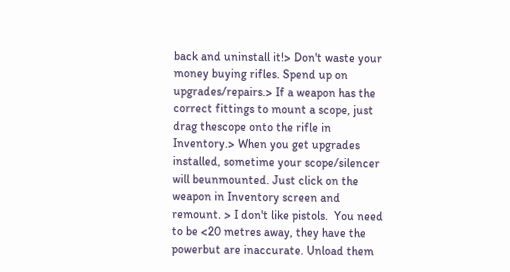back and uninstall it!> Don't waste your money buying rifles. Spend up on upgrades/repairs.> If a weapon has the correct fittings to mount a scope, just drag thescope onto the rifle in Inventory.> When you get upgrades installed, sometime your scope/silencer will beunmounted. Just click on the weapon in Inventory screen and remount. > I don't like pistols.  You need to be <20 metres away, they have the powerbut are inaccurate. Unload them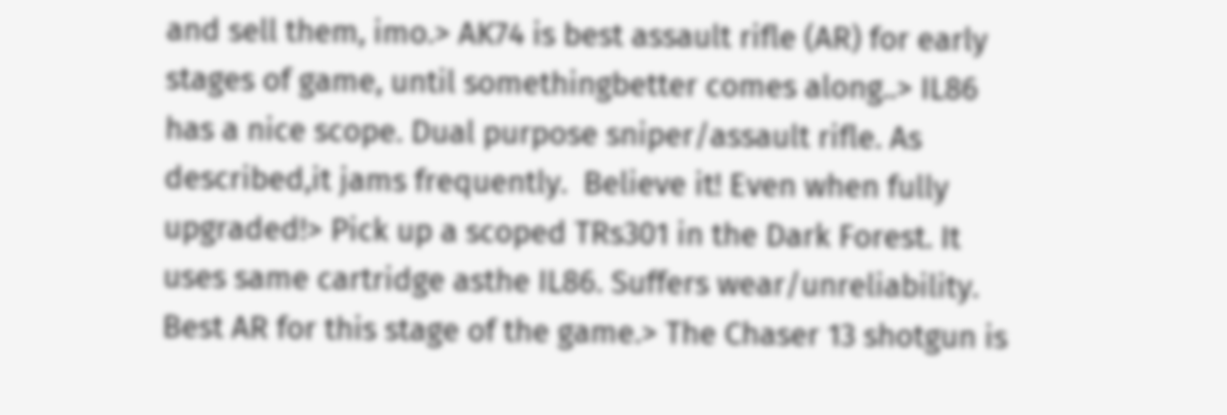and sell them, imo.> AK74 is best assault rifle (AR) for early stages of game, until somethingbetter comes along..> IL86 has a nice scope. Dual purpose sniper/assault rifle. As described,it jams frequently.  Believe it! Even when fully upgraded!> Pick up a scoped TRs301 in the Dark Forest. It uses same cartridge asthe IL86. Suffers wear/unreliability. Best AR for this stage of the game.> The Chaser 13 shotgun is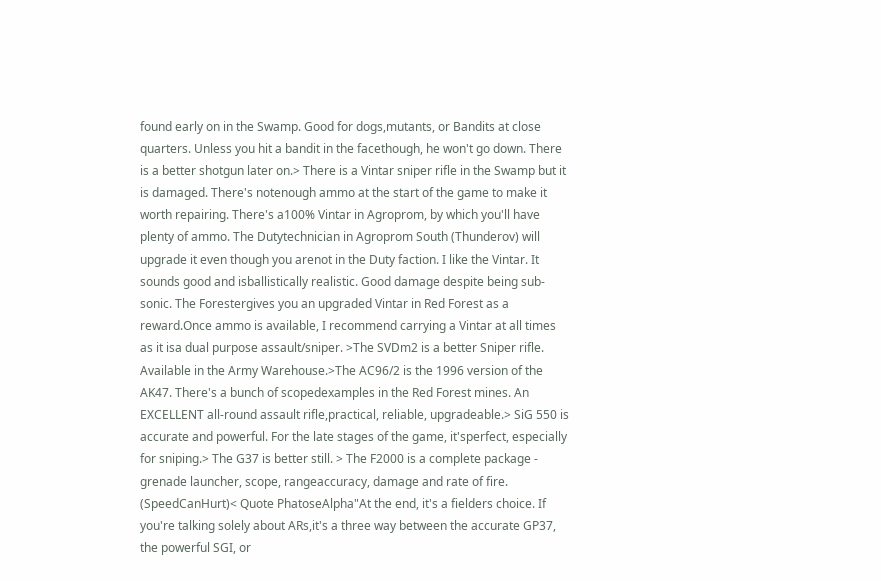found early on in the Swamp. Good for dogs,mutants, or Bandits at close quarters. Unless you hit a bandit in the facethough, he won't go down. There is a better shotgun later on.> There is a Vintar sniper rifle in the Swamp but it is damaged. There's notenough ammo at the start of the game to make it worth repairing. There's a100% Vintar in Agroprom, by which you'll have plenty of ammo. The Dutytechnician in Agroprom South (Thunderov) will upgrade it even though you arenot in the Duty faction. I like the Vintar. It sounds good and isballistically realistic. Good damage despite being sub-sonic. The Forestergives you an upgraded Vintar in Red Forest as a reward.Once ammo is available, I recommend carrying a Vintar at all times as it isa dual purpose assault/sniper. >The SVDm2 is a better Sniper rifle.  Available in the Army Warehouse.>The AC96/2 is the 1996 version of the AK47. There's a bunch of scopedexamples in the Red Forest mines. An EXCELLENT all-round assault rifle,practical, reliable, upgradeable.> SiG 550 is accurate and powerful. For the late stages of the game, it'sperfect, especially for sniping.> The G37 is better still. > The F2000 is a complete package - grenade launcher, scope, rangeaccuracy, damage and rate of fire. (SpeedCanHurt)< Quote PhatoseAlpha"At the end, it's a fielders choice. If you're talking solely about ARs,it's a three way between the accurate GP37, the powerful SGI, or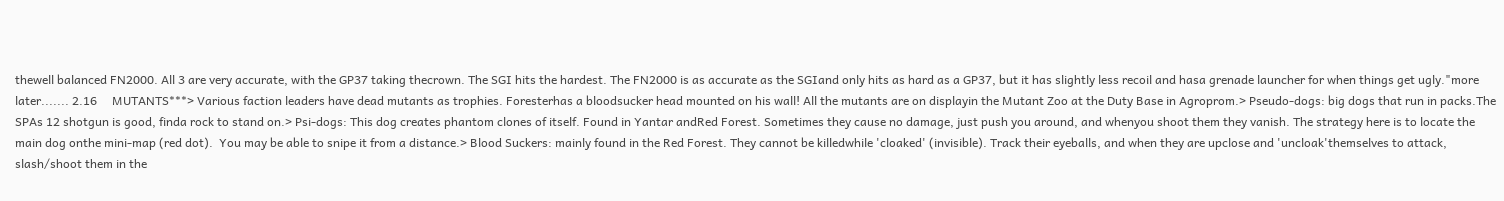thewell balanced FN2000. All 3 are very accurate, with the GP37 taking thecrown. The SGI hits the hardest. The FN2000 is as accurate as the SGIand only hits as hard as a GP37, but it has slightly less recoil and hasa grenade launcher for when things get ugly."more later....... 2.16     MUTANTS***> Various faction leaders have dead mutants as trophies. Foresterhas a bloodsucker head mounted on his wall! All the mutants are on displayin the Mutant Zoo at the Duty Base in Agroprom.> Pseudo-dogs: big dogs that run in packs.The SPAs 12 shotgun is good, finda rock to stand on.> Psi-dogs: This dog creates phantom clones of itself. Found in Yantar andRed Forest. Sometimes they cause no damage, just push you around, and whenyou shoot them they vanish. The strategy here is to locate the main dog onthe mini-map (red dot).  You may be able to snipe it from a distance.> Blood Suckers: mainly found in the Red Forest. They cannot be killedwhile 'cloaked' (invisible). Track their eyeballs, and when they are upclose and 'uncloak'themselves to attack, slash/shoot them in the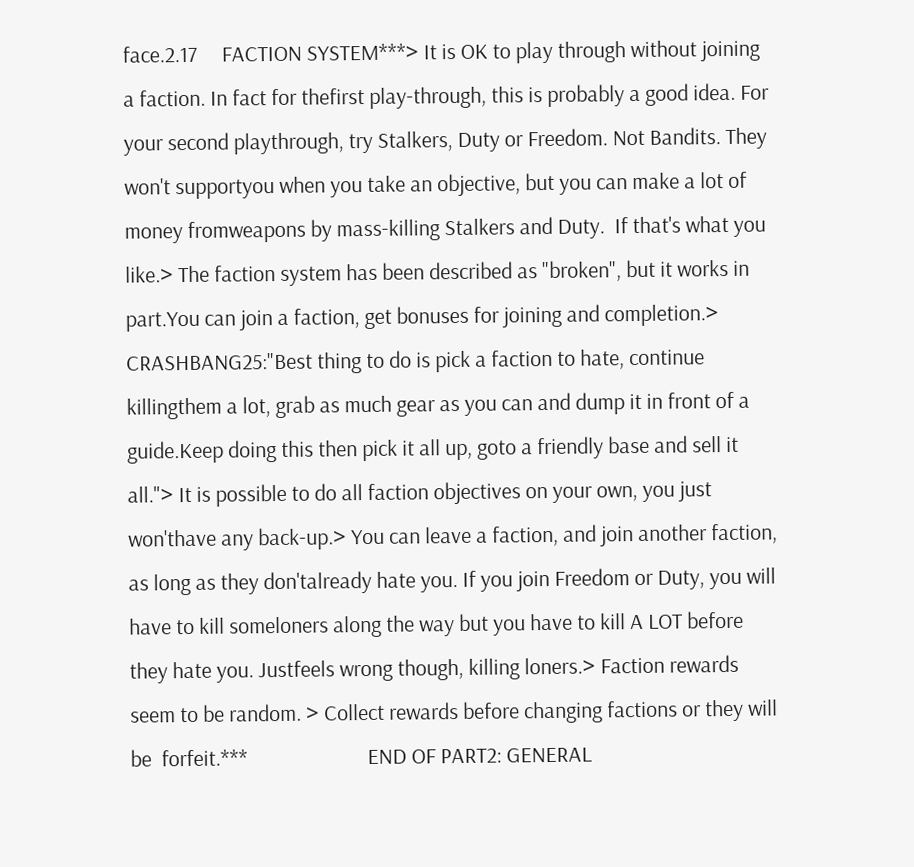face.2.17     FACTION SYSTEM***> It is OK to play through without joining a faction. In fact for thefirst play-through, this is probably a good idea. For your second playthrough, try Stalkers, Duty or Freedom. Not Bandits. They won't supportyou when you take an objective, but you can make a lot of money fromweapons by mass-killing Stalkers and Duty.  If that's what you like.> The faction system has been described as "broken", but it works in part.You can join a faction, get bonuses for joining and completion.> CRASHBANG25:"Best thing to do is pick a faction to hate, continue killingthem a lot, grab as much gear as you can and dump it in front of a guide.Keep doing this then pick it all up, goto a friendly base and sell it all."> It is possible to do all faction objectives on your own, you just won'thave any back-up.> You can leave a faction, and join another faction, as long as they don'talready hate you. If you join Freedom or Duty, you will have to kill someloners along the way but you have to kill A LOT before they hate you. Justfeels wrong though, killing loners.> Faction rewards seem to be random. > Collect rewards before changing factions or they will be  forfeit.***                        END OF PART2: GENERAL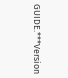GUIDE.***Version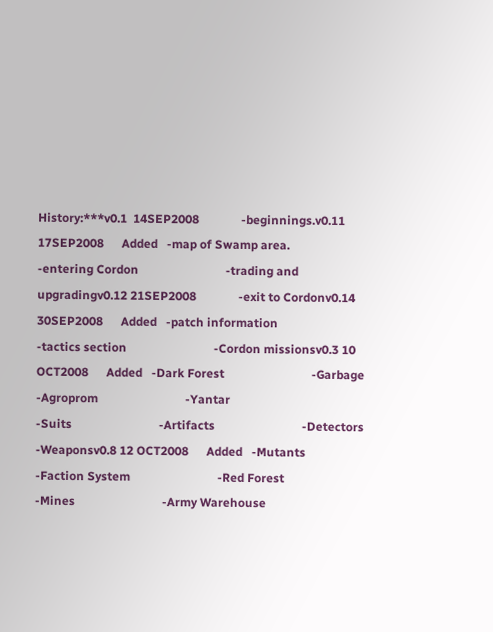History:***v0.1  14SEP2008              -beginnings.v0.11 17SEP2008      Added   -map of Swamp area.                             -entering Cordon                             -trading and upgradingv0.12 21SEP2008              -exit to Cordonv0.14 30SEP2008      Added   -patch information                             -tactics section                             -Cordon missionsv0.3 10 OCT2008      Added   -Dark Forest                             -Garbage                             -Agroprom                             -Yantar                                                          -Suits                             -Artifacts                             -Detectors                             -Weaponsv0.8 12 OCT2008      Added   -Mutants                             -Faction System                             -Red Forest                             -Mines                             -Army Warehouse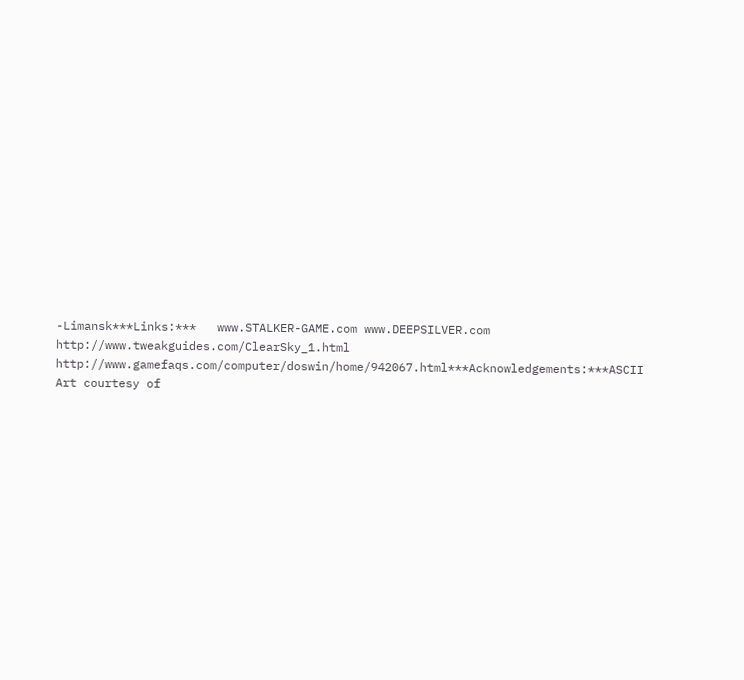-Limansk***Links:***   www.STALKER-GAME.com www.DEEPSILVER.com http://www.tweakguides.com/ClearSky_1.html  http://www.gamefaqs.com/computer/doswin/home/942067.html***Acknowledgements:***ASCII Art courtesy of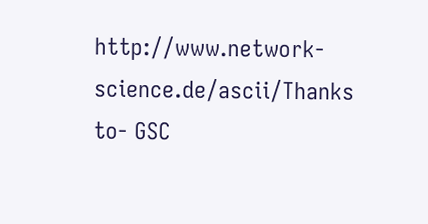http://www.network-science.de/ascii/Thanks to- GSC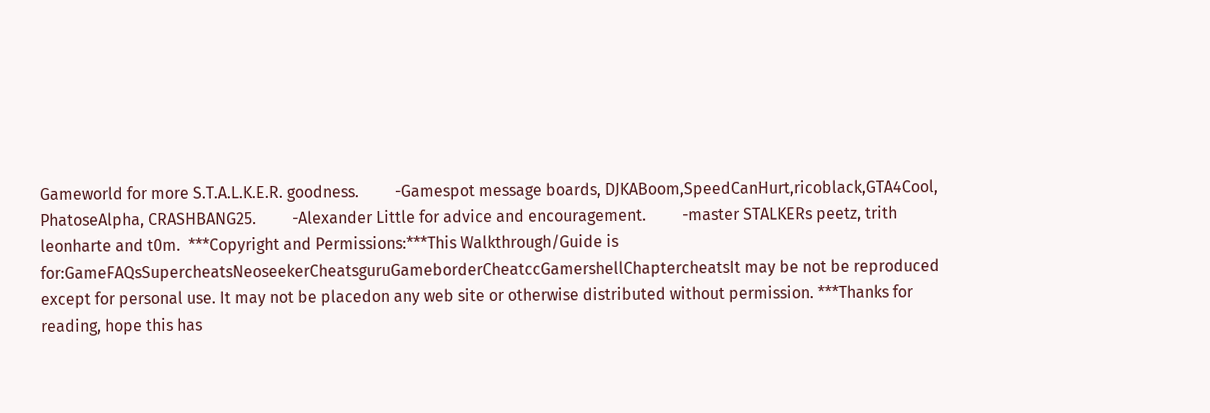Gameworld for more S.T.A.L.K.E.R. goodness.         -Gamespot message boards, DJKABoom,SpeedCanHurt,ricoblack,GTA4Cool,     PhatoseAlpha, CRASHBANG25.         -Alexander Little for advice and encouragement.         -master STALKERs peetz, trith leonharte and t0m.  ***Copyright and Permissions:***This Walkthrough/Guide is for:GameFAQsSupercheatsNeoseekerCheatsguruGameborderCheatccGamershellChaptercheatsIt may be not be reproduced except for personal use. It may not be placedon any web site or otherwise distributed without permission. ***Thanks for reading, hope this has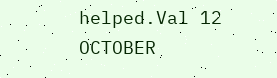helped.Val 12 OCTOBER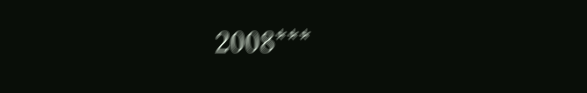2008***